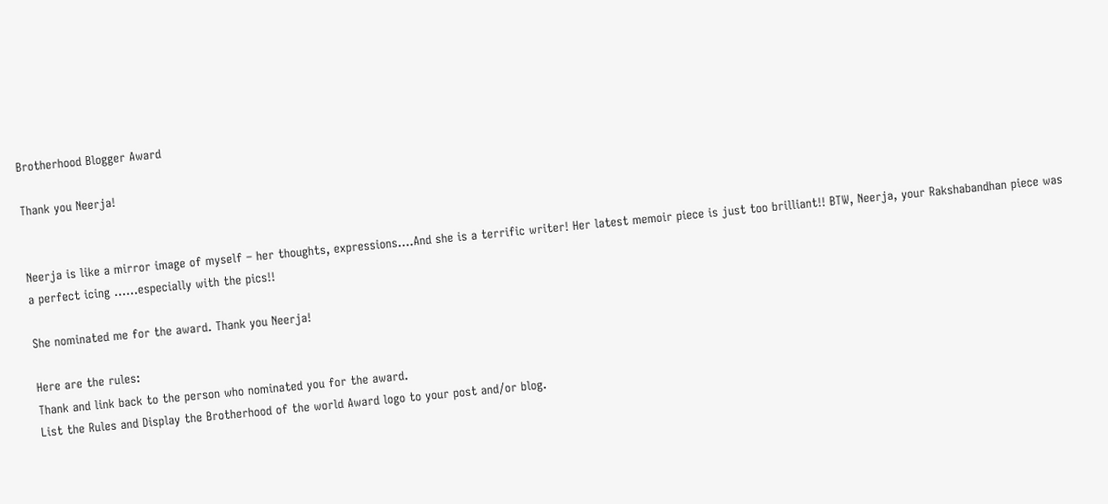Brotherhood Blogger Award

Thank you Neerja!


Neerja is like a mirror image of myself – her thoughts, expressions….And she is a terrific writer! Her latest memoir piece is just too brilliant!! BTW, Neerja, your Rakshabandhan piece was a perfect icing ……especially with the pics!!

She nominated me for the award. Thank you Neerja!

Here are the rules:
Thank and link back to the person who nominated you for the award.
List the Rules and Display the Brotherhood of the world Award logo to your post and/or blog.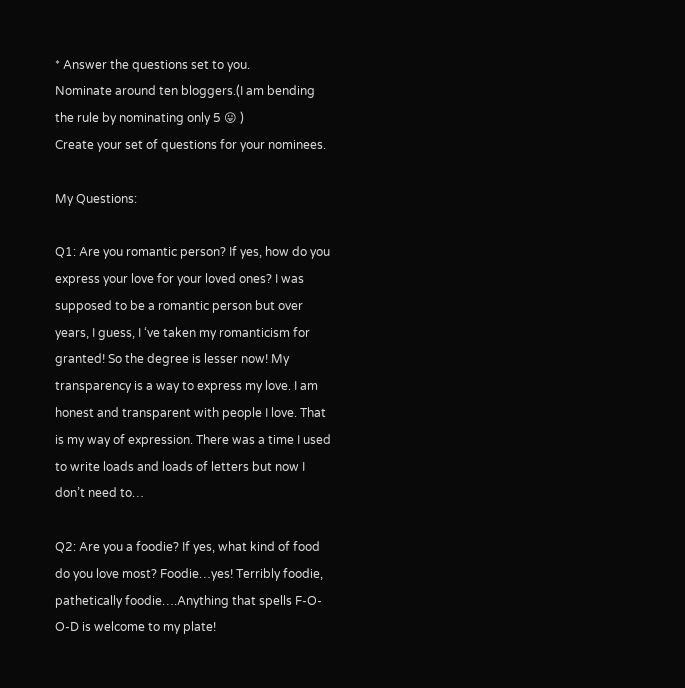* Answer the questions set to you.
Nominate around ten bloggers.(I am bending the rule by nominating only 5 😛 )
Create your set of questions for your nominees.

My Questions:

Q1: Are you romantic person? If yes, how do you express your love for your loved ones? I was supposed to be a romantic person but over years, I guess, I ‘ve taken my romanticism for granted! So the degree is lesser now! My transparency is a way to express my love. I am honest and transparent with people I love. That is my way of expression. There was a time I used to write loads and loads of letters but now I don’t need to…

Q2: Are you a foodie? If yes, what kind of food do you love most? Foodie…yes! Terribly foodie, pathetically foodie….Anything that spells F-O-O-D is welcome to my plate!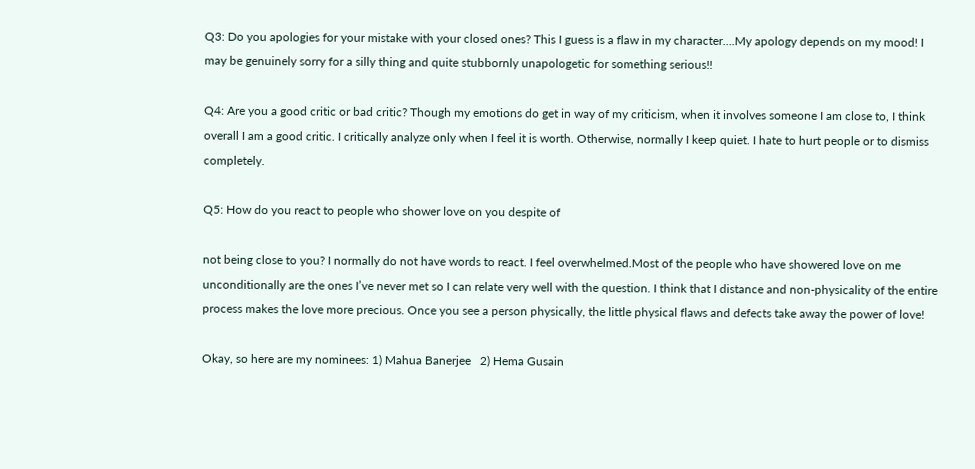Q3: Do you apologies for your mistake with your closed ones? This I guess is a flaw in my character….My apology depends on my mood! I may be genuinely sorry for a silly thing and quite stubbornly unapologetic for something serious!!

Q4: Are you a good critic or bad critic? Though my emotions do get in way of my criticism, when it involves someone I am close to, I think overall I am a good critic. I critically analyze only when I feel it is worth. Otherwise, normally I keep quiet. I hate to hurt people or to dismiss completely.

Q5: How do you react to people who shower love on you despite of

not being close to you? I normally do not have words to react. I feel overwhelmed.Most of the people who have showered love on me unconditionally are the ones I’ve never met so I can relate very well with the question. I think that I distance and non-physicality of the entire process makes the love more precious. Once you see a person physically, the little physical flaws and defects take away the power of love!

Okay, so here are my nominees: 1) Mahua Banerjee   2) Hema Gusain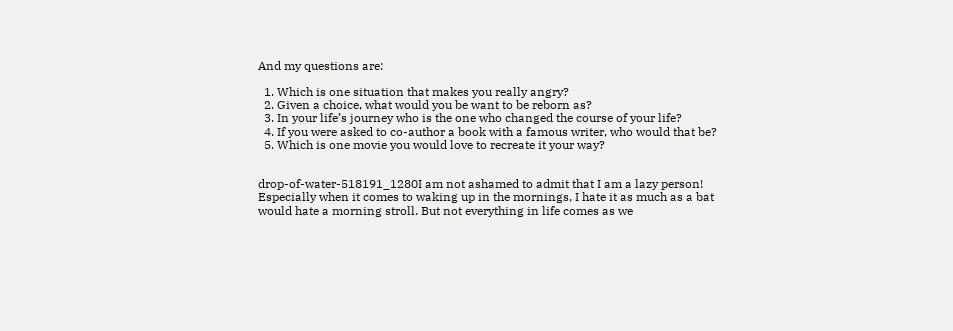And my questions are:

  1. Which is one situation that makes you really angry?
  2. Given a choice, what would you be want to be reborn as?
  3. In your life’s journey who is the one who changed the course of your life?
  4. If you were asked to co-author a book with a famous writer, who would that be?
  5. Which is one movie you would love to recreate it your way?


drop-of-water-518191_1280I am not ashamed to admit that I am a lazy person! Especially when it comes to waking up in the mornings, I hate it as much as a bat would hate a morning stroll. But not everything in life comes as we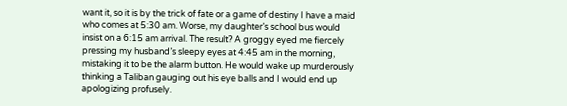want it, so it is by the trick of fate or a game of destiny I have a maid who comes at 5:30 am. Worse, my daughter’s school bus would insist on a 6:15 am arrival. The result? A groggy eyed me fiercely pressing my husband’s sleepy eyes at 4:45 am in the morning, mistaking it to be the alarm button. He would wake up murderously thinking a Taliban gauging out his eye balls and I would end up apologizing profusely.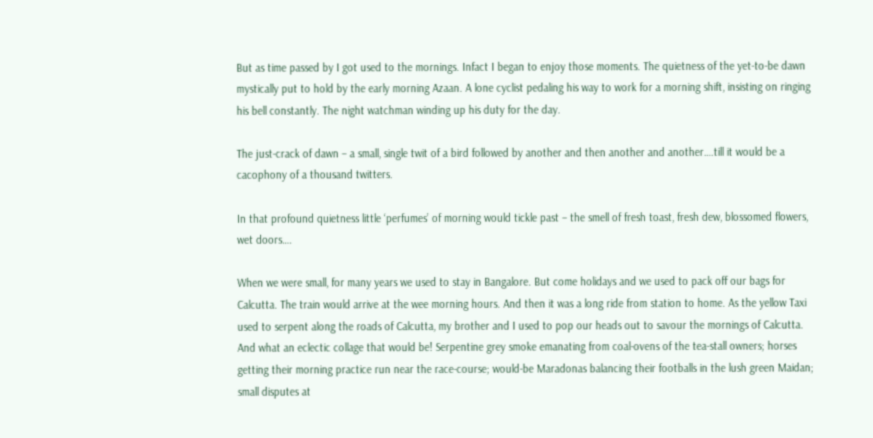But as time passed by I got used to the mornings. Infact I began to enjoy those moments. The quietness of the yet-to-be dawn mystically put to hold by the early morning Azaan. A lone cyclist pedaling his way to work for a morning shift, insisting on ringing his bell constantly. The night watchman winding up his duty for the day.

The just-crack of dawn – a small, single twit of a bird followed by another and then another and another….till it would be a cacophony of a thousand twitters.

In that profound quietness little ‘perfumes’ of morning would tickle past – the smell of fresh toast, fresh dew, blossomed flowers, wet doors….

When we were small, for many years we used to stay in Bangalore. But come holidays and we used to pack off our bags for Calcutta. The train would arrive at the wee morning hours. And then it was a long ride from station to home. As the yellow Taxi used to serpent along the roads of Calcutta, my brother and I used to pop our heads out to savour the mornings of Calcutta. And what an eclectic collage that would be! Serpentine grey smoke emanating from coal-ovens of the tea-stall owners; horses getting their morning practice run near the race-course; would-be Maradonas balancing their footballs in the lush green Maidan;  small disputes at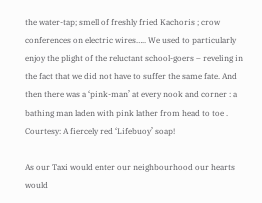the water-tap; smell of freshly fried Kachoris ; crow conferences on electric wires….. We used to particularly enjoy the plight of the reluctant school-goers – reveling in the fact that we did not have to suffer the same fate. And then there was a ‘pink-man’ at every nook and corner : a bathing man laden with pink lather from head to toe . Courtesy: A fiercely red ‘Lifebuoy’ soap!

As our Taxi would enter our neighbourhood our hearts would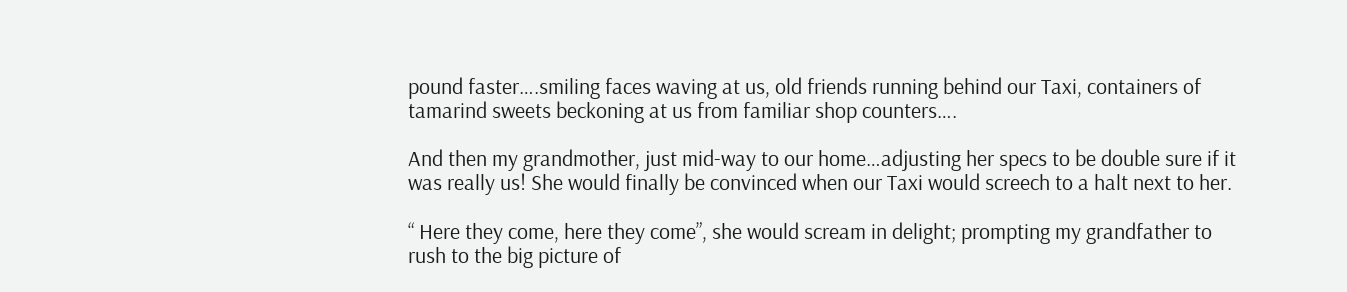pound faster….smiling faces waving at us, old friends running behind our Taxi, containers of tamarind sweets beckoning at us from familiar shop counters….

And then my grandmother, just mid-way to our home…adjusting her specs to be double sure if it was really us! She would finally be convinced when our Taxi would screech to a halt next to her.

“ Here they come, here they come”, she would scream in delight; prompting my grandfather to rush to the big picture of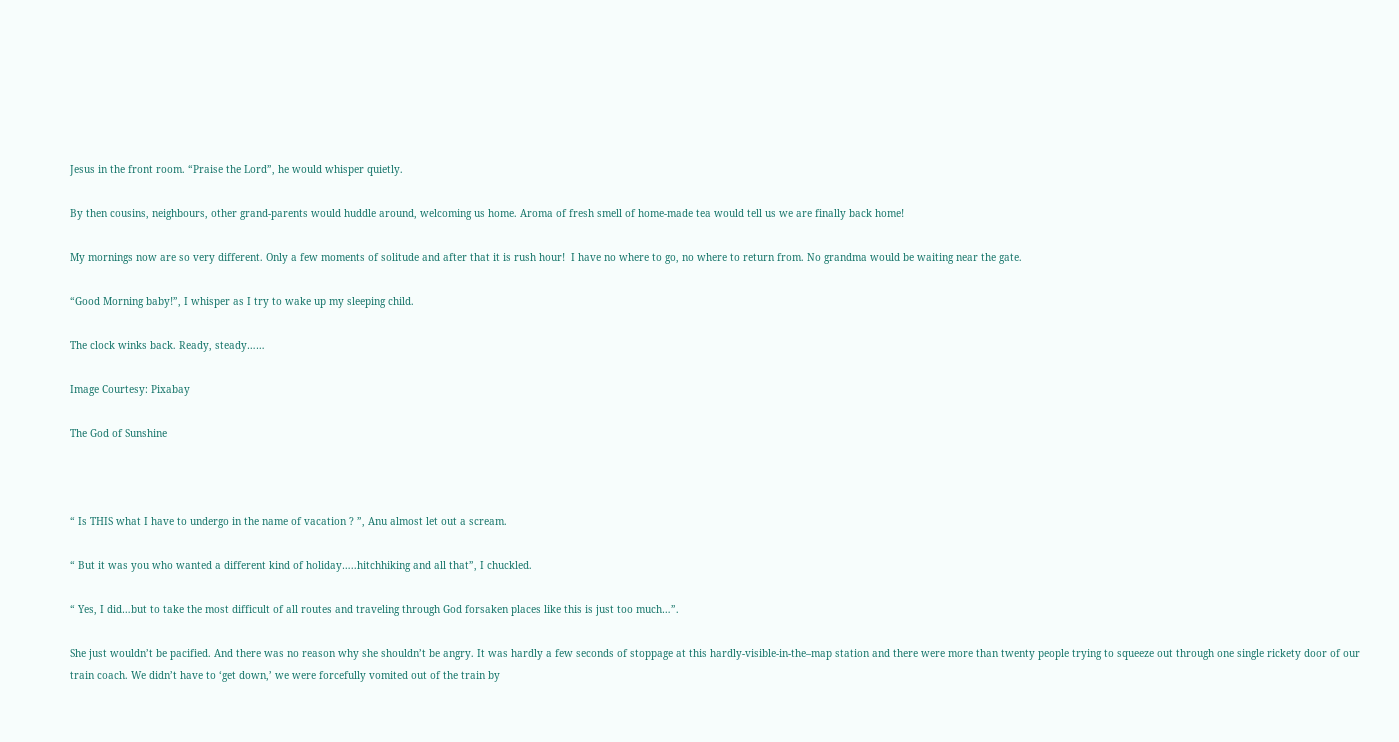Jesus in the front room. “Praise the Lord”, he would whisper quietly.

By then cousins, neighbours, other grand-parents would huddle around, welcoming us home. Aroma of fresh smell of home-made tea would tell us we are finally back home!

My mornings now are so very different. Only a few moments of solitude and after that it is rush hour!  I have no where to go, no where to return from. No grandma would be waiting near the gate.

“Good Morning baby!”, I whisper as I try to wake up my sleeping child.

The clock winks back. Ready, steady……

Image Courtesy: Pixabay

The God of Sunshine



“ Is THIS what I have to undergo in the name of vacation ? ”, Anu almost let out a scream.

“ But it was you who wanted a different kind of holiday…..hitchhiking and all that”, I chuckled.

“ Yes, I did…but to take the most difficult of all routes and traveling through God forsaken places like this is just too much…”.

She just wouldn’t be pacified. And there was no reason why she shouldn’t be angry. It was hardly a few seconds of stoppage at this hardly-visible-in-the–map station and there were more than twenty people trying to squeeze out through one single rickety door of our train coach. We didn’t have to ‘get down,’ we were forcefully vomited out of the train by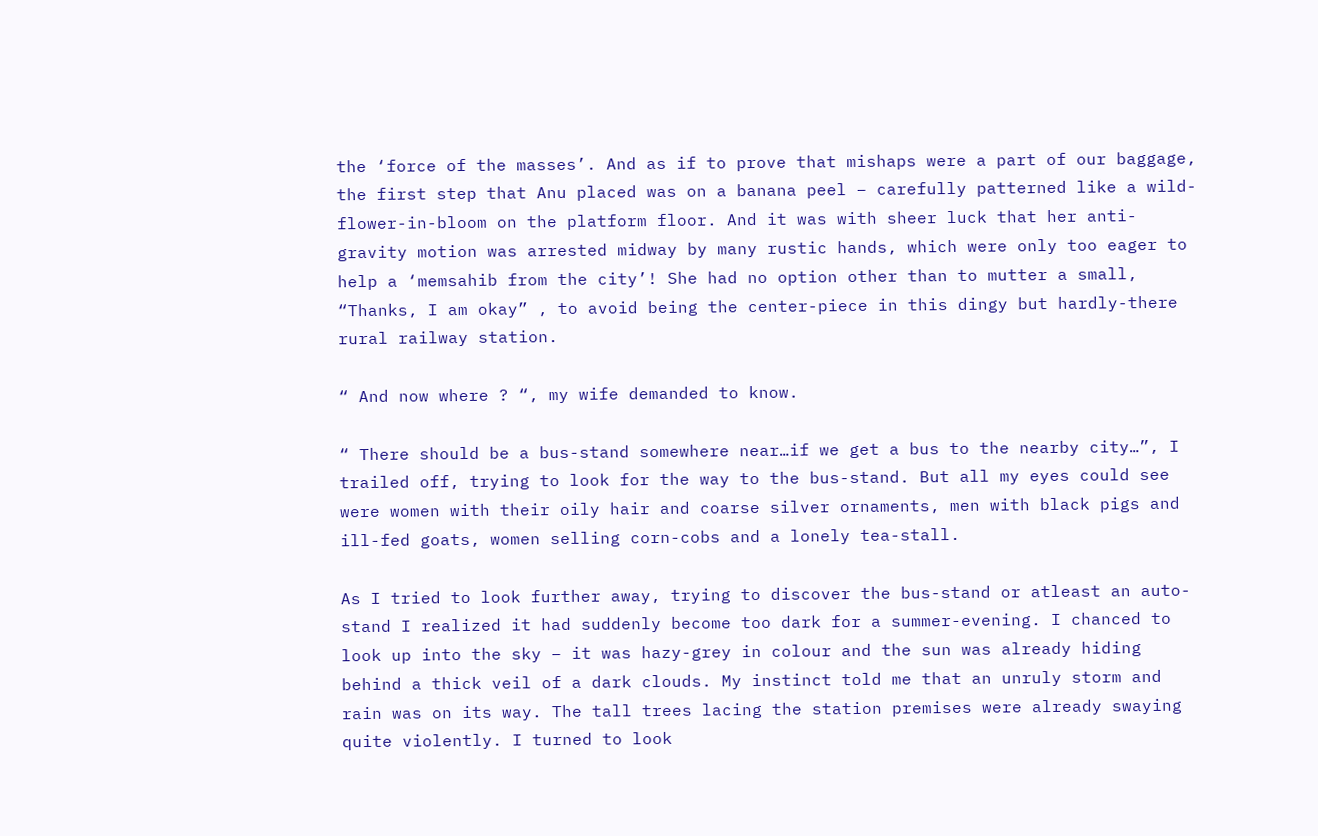the ‘force of the masses’. And as if to prove that mishaps were a part of our baggage, the first step that Anu placed was on a banana peel – carefully patterned like a wild-flower-in-bloom on the platform floor. And it was with sheer luck that her anti-gravity motion was arrested midway by many rustic hands, which were only too eager to help a ‘memsahib from the city’! She had no option other than to mutter a small, “Thanks, I am okay” , to avoid being the center-piece in this dingy but hardly-there rural railway station.

“ And now where ? “, my wife demanded to know.

“ There should be a bus-stand somewhere near…if we get a bus to the nearby city…”, I trailed off, trying to look for the way to the bus-stand. But all my eyes could see were women with their oily hair and coarse silver ornaments, men with black pigs and ill-fed goats, women selling corn-cobs and a lonely tea-stall.

As I tried to look further away, trying to discover the bus-stand or atleast an auto-stand I realized it had suddenly become too dark for a summer-evening. I chanced to look up into the sky – it was hazy-grey in colour and the sun was already hiding behind a thick veil of a dark clouds. My instinct told me that an unruly storm and rain was on its way. The tall trees lacing the station premises were already swaying quite violently. I turned to look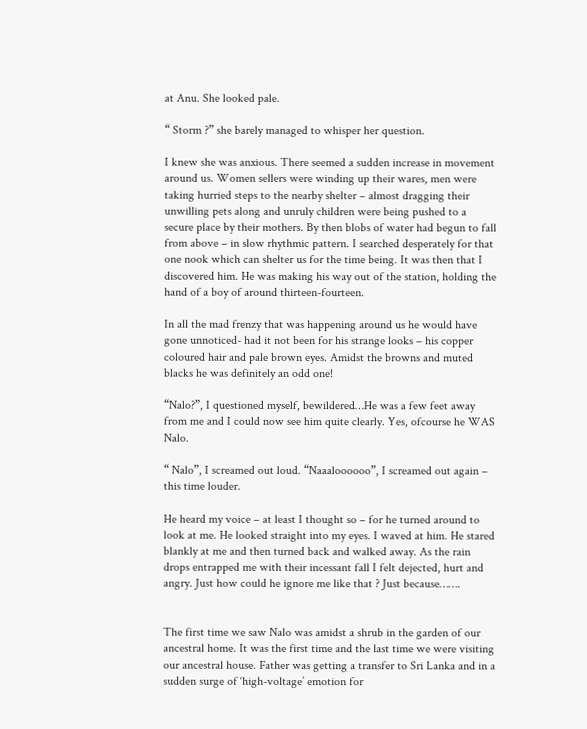at Anu. She looked pale.

“ Storm ?” she barely managed to whisper her question.

I knew she was anxious. There seemed a sudden increase in movement around us. Women sellers were winding up their wares, men were taking hurried steps to the nearby shelter – almost dragging their unwilling pets along and unruly children were being pushed to a secure place by their mothers. By then blobs of water had begun to fall from above – in slow rhythmic pattern. I searched desperately for that one nook which can shelter us for the time being. It was then that I discovered him. He was making his way out of the station, holding the hand of a boy of around thirteen-fourteen.

In all the mad frenzy that was happening around us he would have gone unnoticed- had it not been for his strange looks – his copper coloured hair and pale brown eyes. Amidst the browns and muted blacks he was definitely an odd one!

“Nalo?”, I questioned myself, bewildered…He was a few feet away from me and I could now see him quite clearly. Yes, ofcourse he WAS Nalo.

“ Nalo”, I screamed out loud. “Naaaloooooo”, I screamed out again – this time louder.

He heard my voice – at least I thought so – for he turned around to look at me. He looked straight into my eyes. I waved at him. He stared blankly at me and then turned back and walked away. As the rain drops entrapped me with their incessant fall I felt dejected, hurt and angry. Just how could he ignore me like that ? Just because…….


The first time we saw Nalo was amidst a shrub in the garden of our ancestral home. It was the first time and the last time we were visiting our ancestral house. Father was getting a transfer to Sri Lanka and in a sudden surge of ‘high-voltage’ emotion for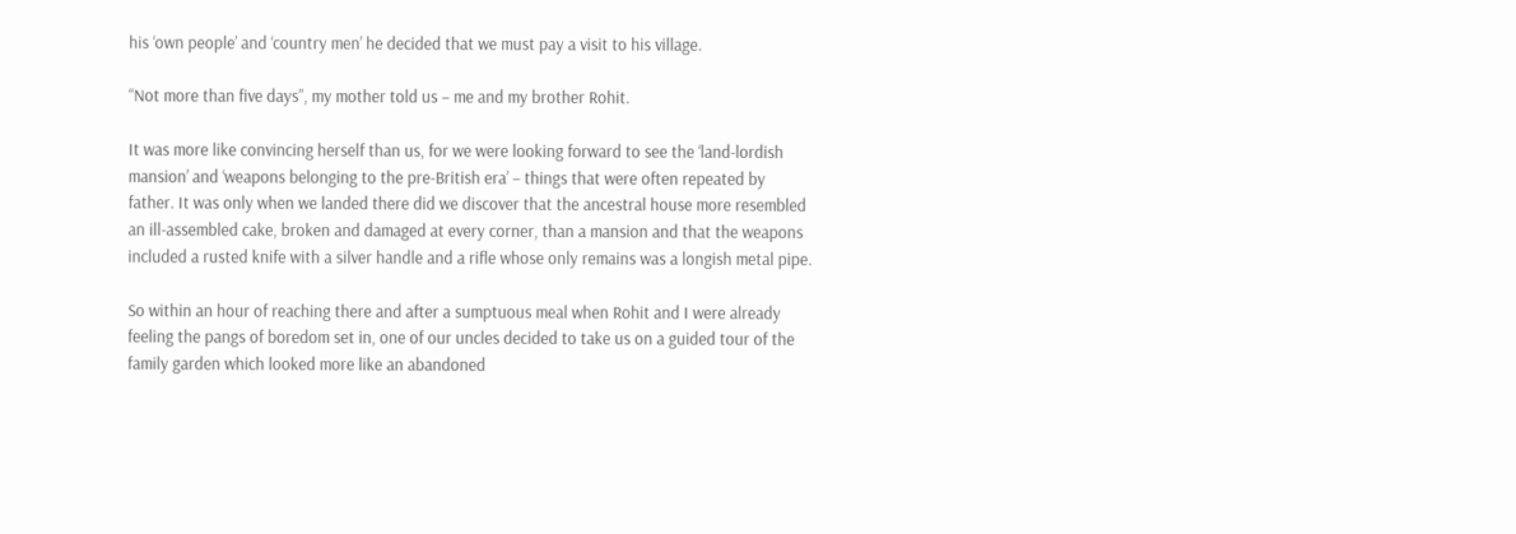his ‘own people’ and ‘country men’ he decided that we must pay a visit to his village.

“Not more than five days”, my mother told us – me and my brother Rohit.

It was more like convincing herself than us, for we were looking forward to see the ‘land-lordish mansion’ and ‘weapons belonging to the pre-British era’ – things that were often repeated by father. It was only when we landed there did we discover that the ancestral house more resembled an ill-assembled cake, broken and damaged at every corner, than a mansion and that the weapons included a rusted knife with a silver handle and a rifle whose only remains was a longish metal pipe.

So within an hour of reaching there and after a sumptuous meal when Rohit and I were already feeling the pangs of boredom set in, one of our uncles decided to take us on a guided tour of the family garden which looked more like an abandoned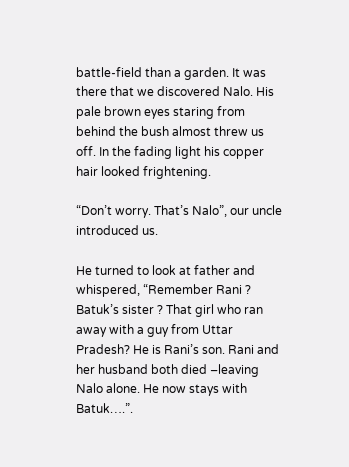battle-field than a garden. It was there that we discovered Nalo. His pale brown eyes staring from behind the bush almost threw us off. In the fading light his copper hair looked frightening.

“Don’t worry. That’s Nalo”, our uncle introduced us.

He turned to look at father and whispered, “Remember Rani ? Batuk’s sister ? That girl who ran away with a guy from Uttar Pradesh? He is Rani’s son. Rani and her husband both died –leaving Nalo alone. He now stays with Batuk….”.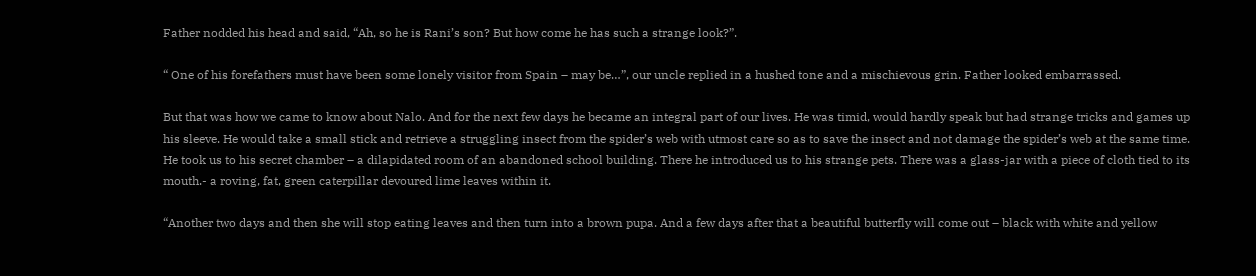Father nodded his head and said, “Ah, so he is Rani’s son? But how come he has such a strange look?”.

“ One of his forefathers must have been some lonely visitor from Spain – may be…”, our uncle replied in a hushed tone and a mischievous grin. Father looked embarrassed.

But that was how we came to know about Nalo. And for the next few days he became an integral part of our lives. He was timid, would hardly speak but had strange tricks and games up his sleeve. He would take a small stick and retrieve a struggling insect from the spider’s web with utmost care so as to save the insect and not damage the spider’s web at the same time. He took us to his secret chamber – a dilapidated room of an abandoned school building. There he introduced us to his strange pets. There was a glass-jar with a piece of cloth tied to its mouth.- a roving, fat, green caterpillar devoured lime leaves within it.

“Another two days and then she will stop eating leaves and then turn into a brown pupa. And a few days after that a beautiful butterfly will come out – black with white and yellow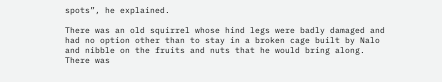spots”, he explained.

There was an old squirrel whose hind legs were badly damaged and had no option other than to stay in a broken cage built by Nalo and nibble on the fruits and nuts that he would bring along. There was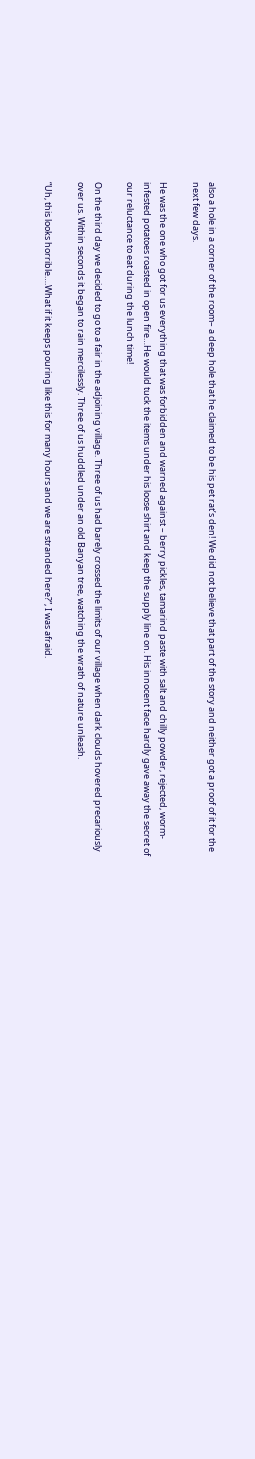also a hole in a corner of the room– a deep hole that he claimed to be his pet rat’s den! We did not believe that part of the story and neither got a proof of it for the next few days.

He was the one who got for us everything that was forbidden and warned against – berry pickles, tamarind paste with salt and chilly powder, rejected, worm-infested potatoes roasted in open fire…He would tuck the items under his loose shirt and keep the supply line on. His innocent face hardly gave away the secret of our reluctance to eat during the lunch time!

On the third day we decided to go to a fair in the adjoining village. Three of us had barely crossed the limits of our village when dark clouds hovered precariously over us. Within seconds it began to rain mercilessly. Three of us huddled under an old Banyan tree, watching the wrath of nature unleash.

“Uh, this looks horrible….What if it keeps pouring like this for many hours and we are stranded here?”, I was afraid.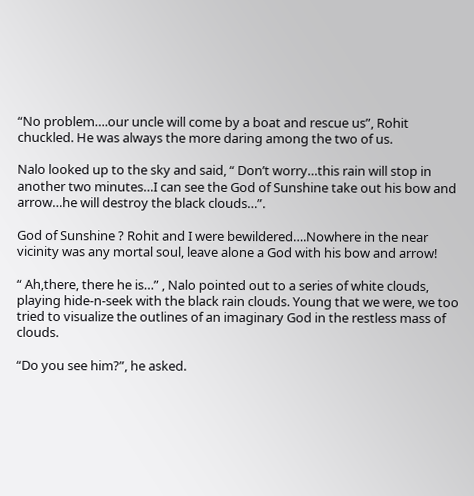“No problem….our uncle will come by a boat and rescue us”, Rohit chuckled. He was always the more daring among the two of us.

Nalo looked up to the sky and said, “ Don’t worry…this rain will stop in another two minutes…I can see the God of Sunshine take out his bow and arrow…he will destroy the black clouds…”.

God of Sunshine ? Rohit and I were bewildered….Nowhere in the near vicinity was any mortal soul, leave alone a God with his bow and arrow!

“ Ah,there, there he is…” , Nalo pointed out to a series of white clouds, playing hide-n-seek with the black rain clouds. Young that we were, we too tried to visualize the outlines of an imaginary God in the restless mass of clouds.

“Do you see him?”, he asked.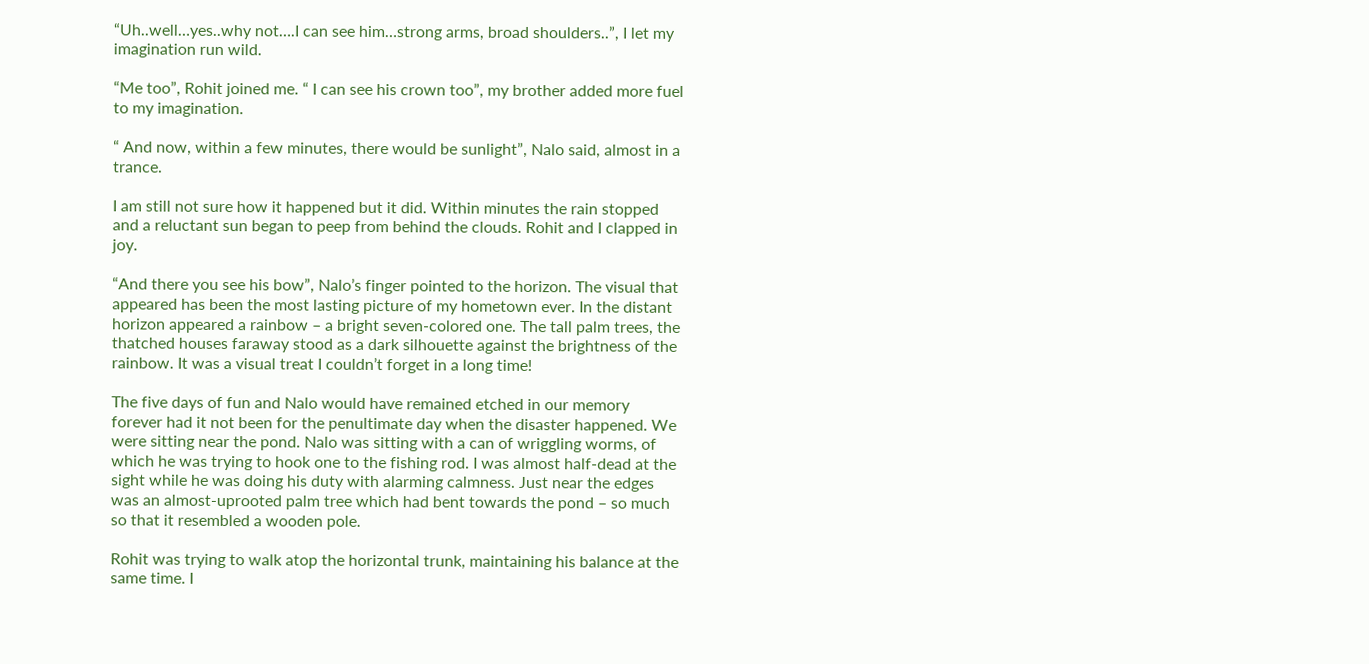“Uh..well…yes..why not….I can see him…strong arms, broad shoulders..”, I let my imagination run wild.

“Me too”, Rohit joined me. “ I can see his crown too”, my brother added more fuel to my imagination.

“ And now, within a few minutes, there would be sunlight”, Nalo said, almost in a trance.

I am still not sure how it happened but it did. Within minutes the rain stopped and a reluctant sun began to peep from behind the clouds. Rohit and I clapped in joy.

“And there you see his bow”, Nalo’s finger pointed to the horizon. The visual that appeared has been the most lasting picture of my hometown ever. In the distant horizon appeared a rainbow – a bright seven-colored one. The tall palm trees, the thatched houses faraway stood as a dark silhouette against the brightness of the rainbow. It was a visual treat I couldn’t forget in a long time!

The five days of fun and Nalo would have remained etched in our memory forever had it not been for the penultimate day when the disaster happened. We were sitting near the pond. Nalo was sitting with a can of wriggling worms, of which he was trying to hook one to the fishing rod. I was almost half-dead at the sight while he was doing his duty with alarming calmness. Just near the edges was an almost-uprooted palm tree which had bent towards the pond – so much so that it resembled a wooden pole.

Rohit was trying to walk atop the horizontal trunk, maintaining his balance at the same time. I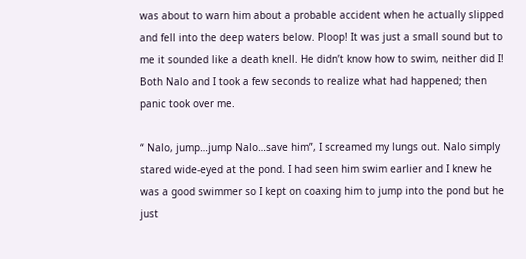was about to warn him about a probable accident when he actually slipped and fell into the deep waters below. Ploop! It was just a small sound but to me it sounded like a death knell. He didn’t know how to swim, neither did I! Both Nalo and I took a few seconds to realize what had happened; then panic took over me.

“ Nalo, jump…jump Nalo…save him”, I screamed my lungs out. Nalo simply stared wide-eyed at the pond. I had seen him swim earlier and I knew he was a good swimmer so I kept on coaxing him to jump into the pond but he just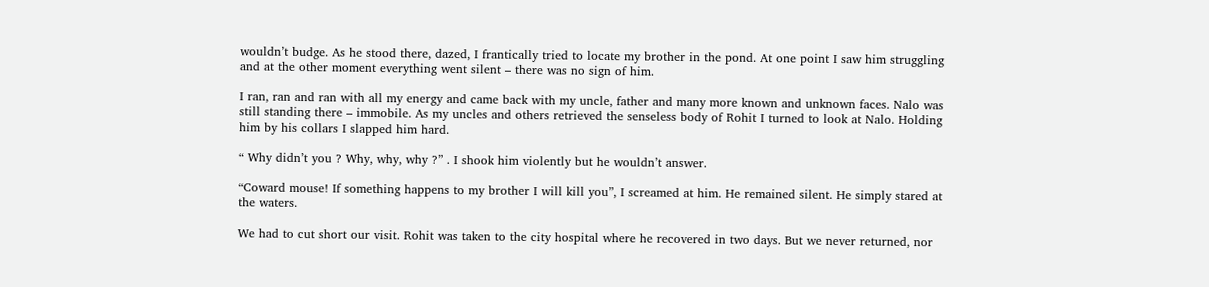wouldn’t budge. As he stood there, dazed, I frantically tried to locate my brother in the pond. At one point I saw him struggling and at the other moment everything went silent – there was no sign of him.

I ran, ran and ran with all my energy and came back with my uncle, father and many more known and unknown faces. Nalo was still standing there – immobile. As my uncles and others retrieved the senseless body of Rohit I turned to look at Nalo. Holding him by his collars I slapped him hard.

“ Why didn’t you ? Why, why, why ?” . I shook him violently but he wouldn’t answer.

“Coward mouse! If something happens to my brother I will kill you”, I screamed at him. He remained silent. He simply stared at the waters.

We had to cut short our visit. Rohit was taken to the city hospital where he recovered in two days. But we never returned, nor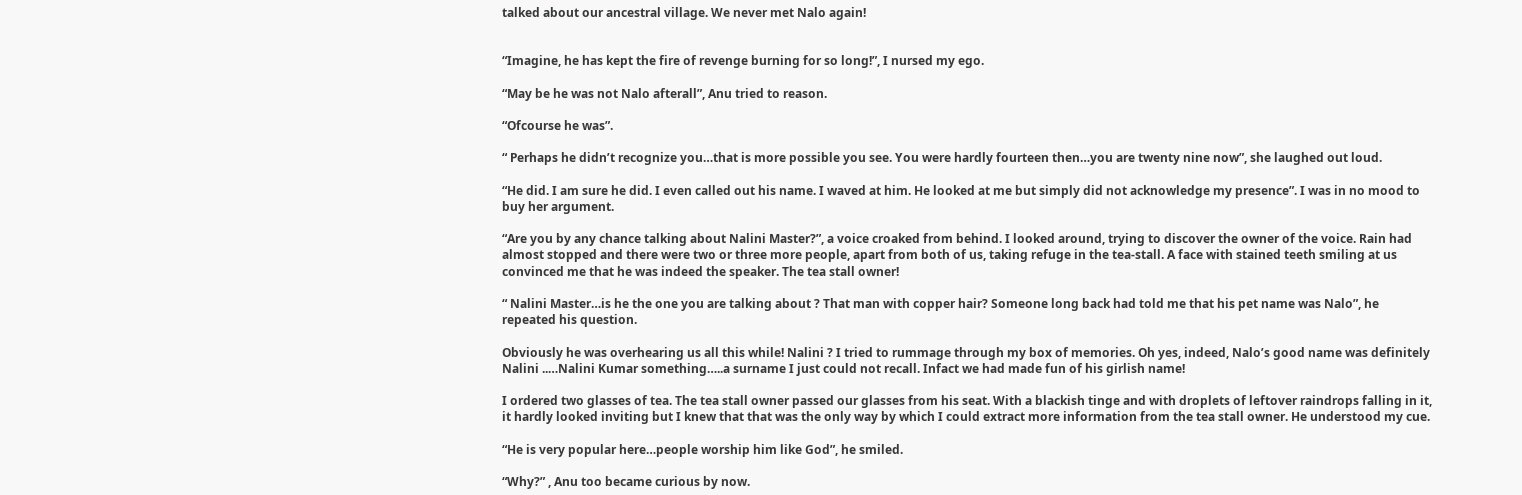talked about our ancestral village. We never met Nalo again!


“Imagine, he has kept the fire of revenge burning for so long!”, I nursed my ego.

“May be he was not Nalo afterall”, Anu tried to reason.

“Ofcourse he was”.

“ Perhaps he didn’t recognize you…that is more possible you see. You were hardly fourteen then…you are twenty nine now”, she laughed out loud.

“He did. I am sure he did. I even called out his name. I waved at him. He looked at me but simply did not acknowledge my presence”. I was in no mood to buy her argument.

“Are you by any chance talking about Nalini Master?”, a voice croaked from behind. I looked around, trying to discover the owner of the voice. Rain had almost stopped and there were two or three more people, apart from both of us, taking refuge in the tea-stall. A face with stained teeth smiling at us convinced me that he was indeed the speaker. The tea stall owner!

“ Nalini Master…is he the one you are talking about ? That man with copper hair? Someone long back had told me that his pet name was Nalo”, he repeated his question.

Obviously he was overhearing us all this while! Nalini ? I tried to rummage through my box of memories. Oh yes, indeed, Nalo’s good name was definitely Nalini ..…Nalini Kumar something…..a surname I just could not recall. Infact we had made fun of his girlish name!

I ordered two glasses of tea. The tea stall owner passed our glasses from his seat. With a blackish tinge and with droplets of leftover raindrops falling in it, it hardly looked inviting but I knew that that was the only way by which I could extract more information from the tea stall owner. He understood my cue.

“He is very popular here…people worship him like God”, he smiled.

“Why?” , Anu too became curious by now.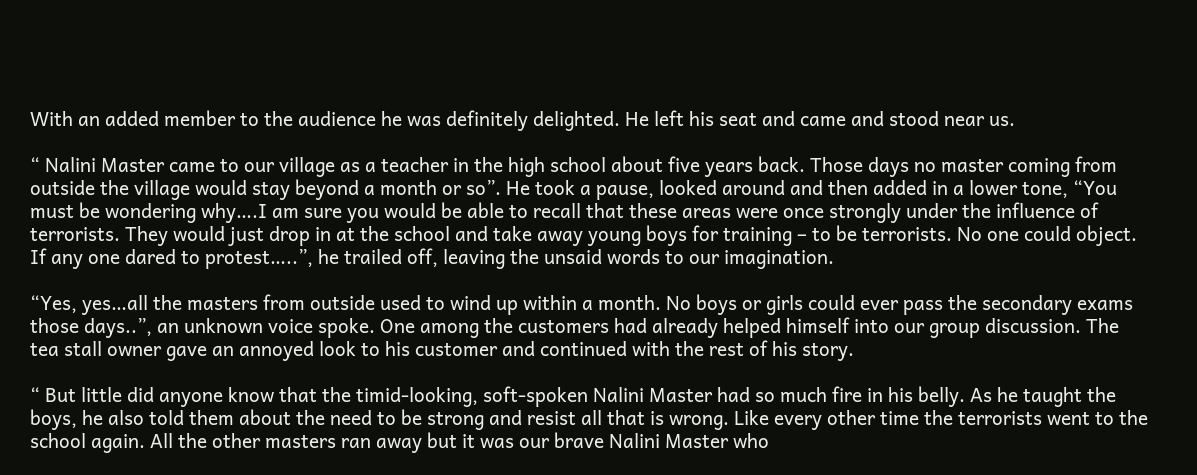With an added member to the audience he was definitely delighted. He left his seat and came and stood near us.

“ Nalini Master came to our village as a teacher in the high school about five years back. Those days no master coming from outside the village would stay beyond a month or so”. He took a pause, looked around and then added in a lower tone, “You must be wondering why….I am sure you would be able to recall that these areas were once strongly under the influence of terrorists. They would just drop in at the school and take away young boys for training – to be terrorists. No one could object. If any one dared to protest…..”, he trailed off, leaving the unsaid words to our imagination.

“Yes, yes…all the masters from outside used to wind up within a month. No boys or girls could ever pass the secondary exams those days..”, an unknown voice spoke. One among the customers had already helped himself into our group discussion. The tea stall owner gave an annoyed look to his customer and continued with the rest of his story.

“ But little did anyone know that the timid-looking, soft-spoken Nalini Master had so much fire in his belly. As he taught the boys, he also told them about the need to be strong and resist all that is wrong. Like every other time the terrorists went to the school again. All the other masters ran away but it was our brave Nalini Master who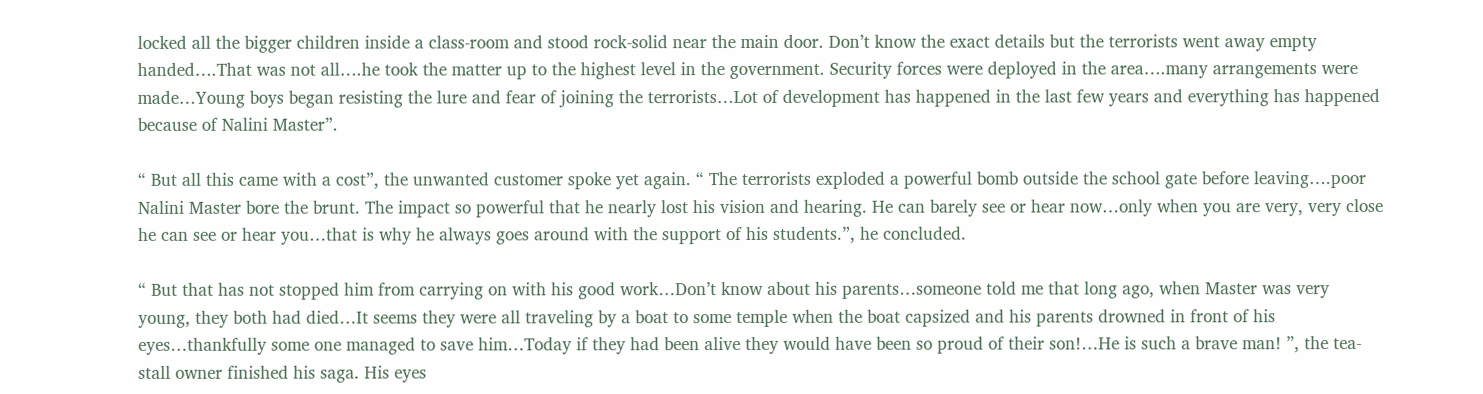locked all the bigger children inside a class-room and stood rock-solid near the main door. Don’t know the exact details but the terrorists went away empty handed….That was not all….he took the matter up to the highest level in the government. Security forces were deployed in the area….many arrangements were made…Young boys began resisting the lure and fear of joining the terrorists…Lot of development has happened in the last few years and everything has happened because of Nalini Master”.

“ But all this came with a cost”, the unwanted customer spoke yet again. “ The terrorists exploded a powerful bomb outside the school gate before leaving….poor Nalini Master bore the brunt. The impact so powerful that he nearly lost his vision and hearing. He can barely see or hear now…only when you are very, very close he can see or hear you…that is why he always goes around with the support of his students.”, he concluded.

“ But that has not stopped him from carrying on with his good work…Don’t know about his parents…someone told me that long ago, when Master was very young, they both had died…It seems they were all traveling by a boat to some temple when the boat capsized and his parents drowned in front of his eyes…thankfully some one managed to save him…Today if they had been alive they would have been so proud of their son!…He is such a brave man! ”, the tea-stall owner finished his saga. His eyes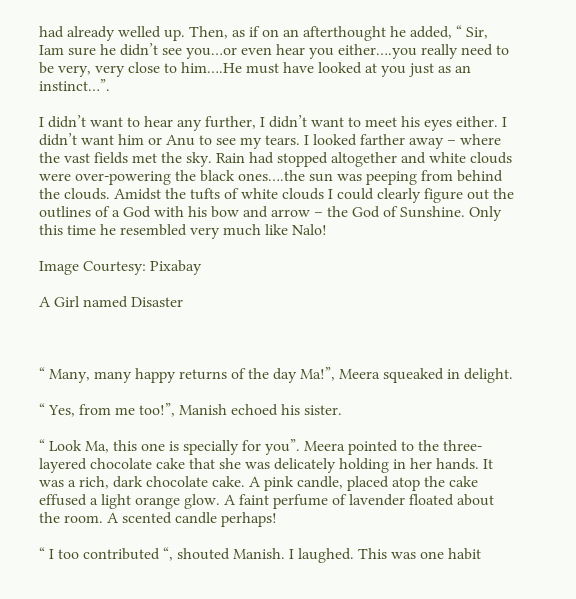had already welled up. Then, as if on an afterthought he added, “ Sir, Iam sure he didn’t see you…or even hear you either….you really need to be very, very close to him….He must have looked at you just as an instinct…”.

I didn’t want to hear any further, I didn’t want to meet his eyes either. I didn’t want him or Anu to see my tears. I looked farther away – where the vast fields met the sky. Rain had stopped altogether and white clouds were over-powering the black ones….the sun was peeping from behind the clouds. Amidst the tufts of white clouds I could clearly figure out the outlines of a God with his bow and arrow – the God of Sunshine. Only this time he resembled very much like Nalo!

Image Courtesy: Pixabay

A Girl named Disaster



“ Many, many happy returns of the day Ma!”, Meera squeaked in delight.

“ Yes, from me too!”, Manish echoed his sister.

“ Look Ma, this one is specially for you”. Meera pointed to the three-layered chocolate cake that she was delicately holding in her hands. It was a rich, dark chocolate cake. A pink candle, placed atop the cake effused a light orange glow. A faint perfume of lavender floated about the room. A scented candle perhaps!

“ I too contributed “, shouted Manish. I laughed. This was one habit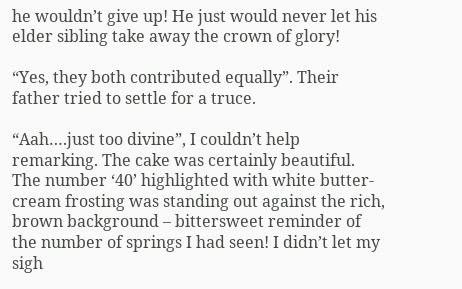he wouldn’t give up! He just would never let his elder sibling take away the crown of glory!

“Yes, they both contributed equally”. Their father tried to settle for a truce.

“Aah….just too divine”, I couldn’t help remarking. The cake was certainly beautiful. The number ‘40’ highlighted with white butter-cream frosting was standing out against the rich, brown background – bittersweet reminder of the number of springs I had seen! I didn’t let my sigh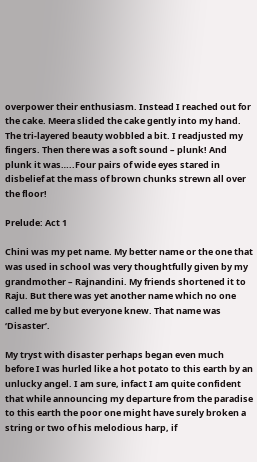overpower their enthusiasm. Instead I reached out for the cake. Meera slided the cake gently into my hand. The tri-layered beauty wobbled a bit. I readjusted my fingers. Then there was a soft sound – plunk! And plunk it was…..Four pairs of wide eyes stared in disbelief at the mass of brown chunks strewn all over the floor!

Prelude: Act 1

Chini was my pet name. My better name or the one that was used in school was very thoughtfully given by my grandmother – Rajnandini. My friends shortened it to Raju. But there was yet another name which no one called me by but everyone knew. That name was ‘Disaster’.

My tryst with disaster perhaps began even much before I was hurled like a hot potato to this earth by an unlucky angel. I am sure, infact I am quite confident that while announcing my departure from the paradise to this earth the poor one might have surely broken a string or two of his melodious harp, if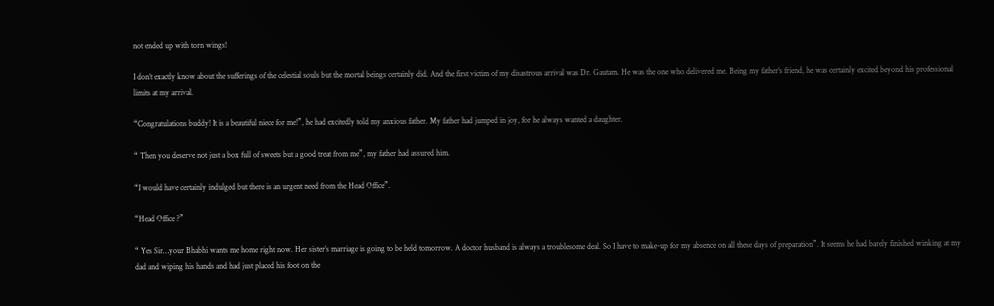not ended up with torn wings!

I don’t exactly know about the sufferings of the celestial souls but the mortal beings certainly did. And the first victim of my disastrous arrival was Dr. Gautam. He was the one who delivered me. Being my father’s friend, he was certainly excited beyond his professional limits at my arrival.

“Congratulations buddy! It is a beautiful niece for me!”, he had excitedly told my anxious father. My father had jumped in joy, for he always wanted a daughter.

“ Then you deserve not just a box full of sweets but a good treat from me”, my father had assured him.

“I would have certainly indulged but there is an urgent need from the Head Office”.

“Head Office ?”

“ Yes Sir…your Bhabhi wants me home right now. Her sister’s marriage is going to be held tomorrow. A doctor husband is always a troublesome deal. So I have to make-up for my absence on all these days of preparation”. It seems he had barely finished winking at my dad and wiping his hands and had just placed his foot on the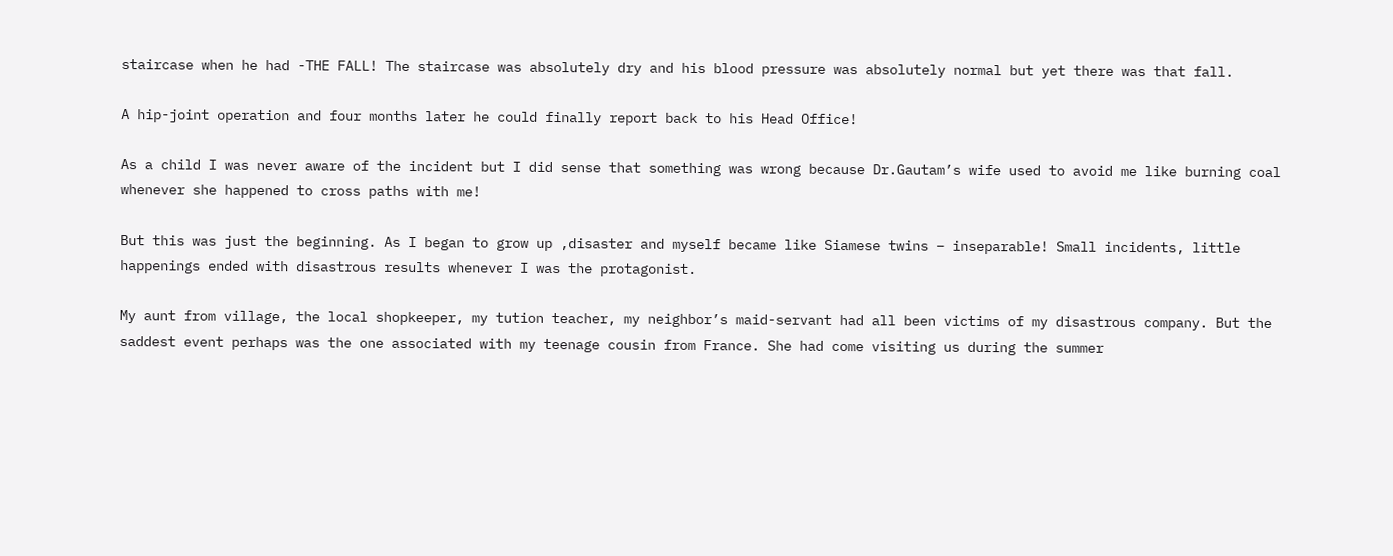staircase when he had -THE FALL! The staircase was absolutely dry and his blood pressure was absolutely normal but yet there was that fall.

A hip-joint operation and four months later he could finally report back to his Head Office!

As a child I was never aware of the incident but I did sense that something was wrong because Dr.Gautam’s wife used to avoid me like burning coal whenever she happened to cross paths with me!

But this was just the beginning. As I began to grow up ,disaster and myself became like Siamese twins – inseparable! Small incidents, little happenings ended with disastrous results whenever I was the protagonist.

My aunt from village, the local shopkeeper, my tution teacher, my neighbor’s maid-servant had all been victims of my disastrous company. But the saddest event perhaps was the one associated with my teenage cousin from France. She had come visiting us during the summer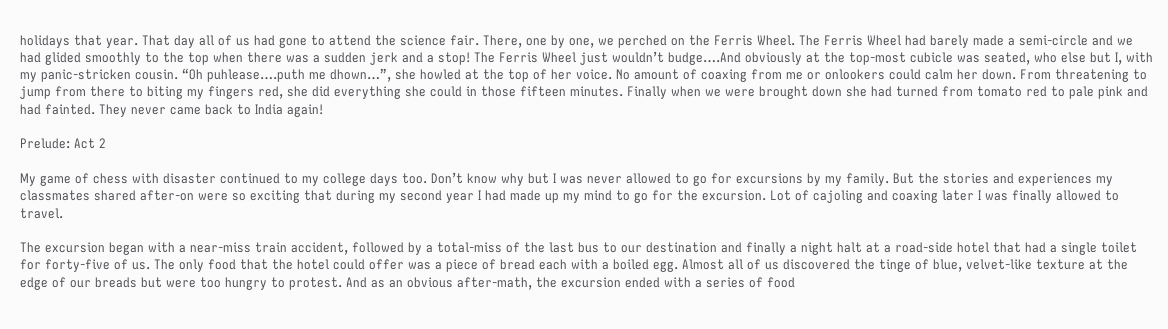holidays that year. That day all of us had gone to attend the science fair. There, one by one, we perched on the Ferris Wheel. The Ferris Wheel had barely made a semi-circle and we had glided smoothly to the top when there was a sudden jerk and a stop! The Ferris Wheel just wouldn’t budge….And obviously at the top-most cubicle was seated, who else but I, with my panic-stricken cousin. “Oh puhlease….puth me dhown…”, she howled at the top of her voice. No amount of coaxing from me or onlookers could calm her down. From threatening to jump from there to biting my fingers red, she did everything she could in those fifteen minutes. Finally when we were brought down she had turned from tomato red to pale pink and had fainted. They never came back to India again!

Prelude: Act 2

My game of chess with disaster continued to my college days too. Don’t know why but I was never allowed to go for excursions by my family. But the stories and experiences my classmates shared after-on were so exciting that during my second year I had made up my mind to go for the excursion. Lot of cajoling and coaxing later I was finally allowed to travel.

The excursion began with a near-miss train accident, followed by a total-miss of the last bus to our destination and finally a night halt at a road-side hotel that had a single toilet for forty-five of us. The only food that the hotel could offer was a piece of bread each with a boiled egg. Almost all of us discovered the tinge of blue, velvet-like texture at the edge of our breads but were too hungry to protest. And as an obvious after-math, the excursion ended with a series of food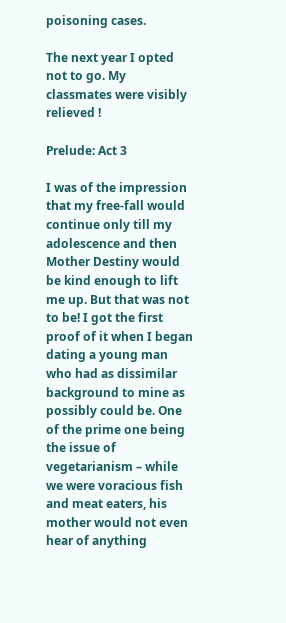poisoning cases.

The next year I opted not to go. My classmates were visibly relieved !

Prelude: Act 3

I was of the impression that my free-fall would continue only till my adolescence and then Mother Destiny would be kind enough to lift me up. But that was not to be! I got the first proof of it when I began dating a young man who had as dissimilar background to mine as possibly could be. One of the prime one being the issue of vegetarianism – while we were voracious fish and meat eaters, his mother would not even hear of anything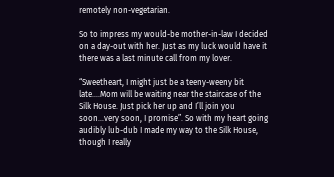remotely non-vegetarian.

So to impress my would-be mother-in-law I decided on a day-out with her. Just as my luck would have it there was a last minute call from my lover.

“Sweetheart, I might just be a teeny-weeny bit late….Mom will be waiting near the staircase of the Silk House. Just pick her up and I’ll join you soon…very soon, I promise”. So with my heart going audibly lub-dub I made my way to the Silk House, though I really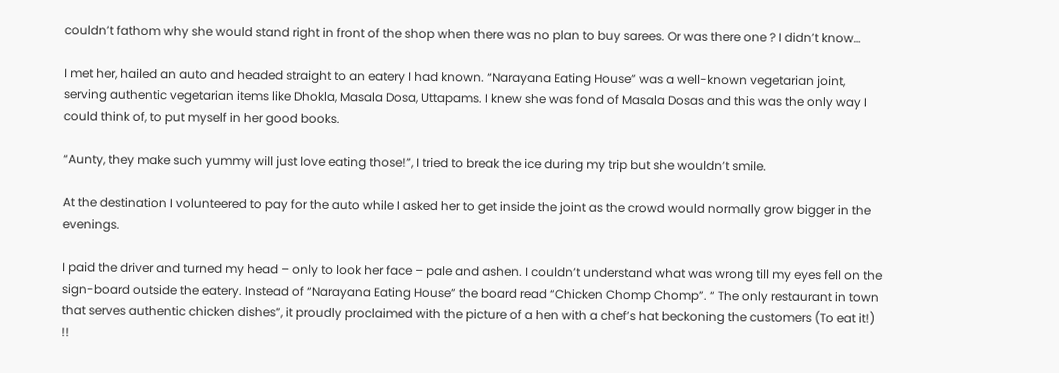couldn’t fathom why she would stand right in front of the shop when there was no plan to buy sarees. Or was there one ? I didn’t know…

I met her, hailed an auto and headed straight to an eatery I had known. “Narayana Eating House” was a well-known vegetarian joint, serving authentic vegetarian items like Dhokla, Masala Dosa, Uttapams. I knew she was fond of Masala Dosas and this was the only way I could think of, to put myself in her good books.

“Aunty, they make such yummy will just love eating those!”, I tried to break the ice during my trip but she wouldn’t smile.

At the destination I volunteered to pay for the auto while I asked her to get inside the joint as the crowd would normally grow bigger in the evenings.

I paid the driver and turned my head – only to look her face – pale and ashen. I couldn’t understand what was wrong till my eyes fell on the sign-board outside the eatery. Instead of “Narayana Eating House” the board read “Chicken Chomp Chomp”. “ The only restaurant in town that serves authentic chicken dishes”, it proudly proclaimed with the picture of a hen with a chef’s hat beckoning the customers (To eat it!) !!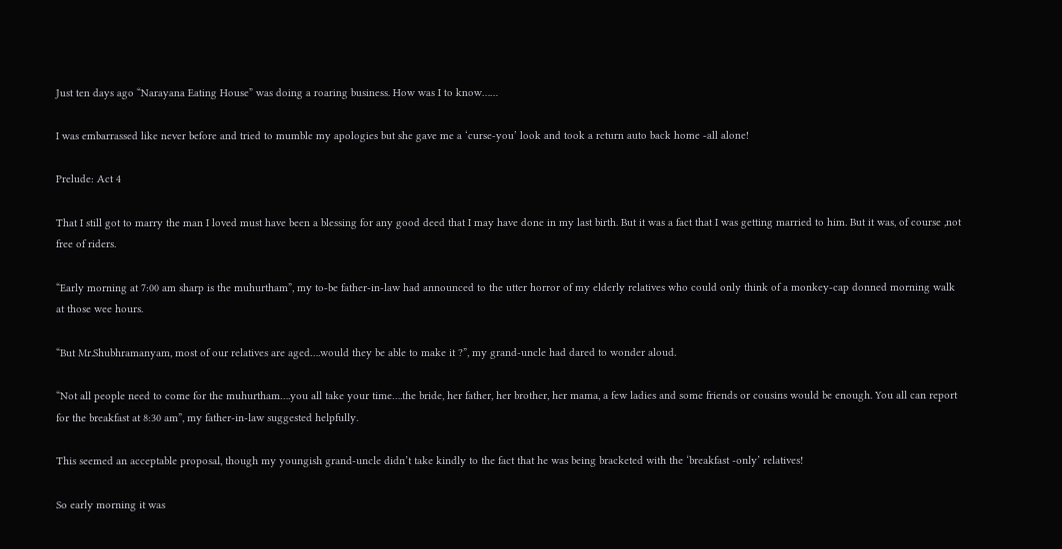Just ten days ago “Narayana Eating House” was doing a roaring business. How was I to know……

I was embarrassed like never before and tried to mumble my apologies but she gave me a ‘curse-you’ look and took a return auto back home -all alone!

Prelude: Act 4

That I still got to marry the man I loved must have been a blessing for any good deed that I may have done in my last birth. But it was a fact that I was getting married to him. But it was, of course ,not free of riders.

“Early morning at 7:00 am sharp is the muhurtham”, my to-be father-in-law had announced to the utter horror of my elderly relatives who could only think of a monkey-cap donned morning walk at those wee hours.

“But Mr.Shubhramanyam, most of our relatives are aged….would they be able to make it ?”, my grand-uncle had dared to wonder aloud.

“Not all people need to come for the muhurtham….you all take your time….the bride, her father, her brother, her mama, a few ladies and some friends or cousins would be enough. You all can report for the breakfast at 8:30 am”, my father-in-law suggested helpfully.

This seemed an acceptable proposal, though my youngish grand-uncle didn’t take kindly to the fact that he was being bracketed with the ‘breakfast -only’ relatives!

So early morning it was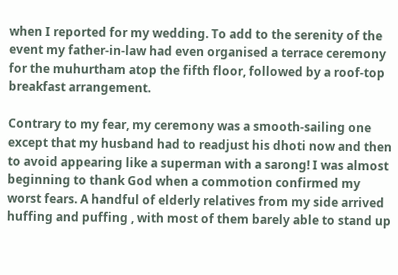when I reported for my wedding. To add to the serenity of the event my father-in-law had even organised a terrace ceremony for the muhurtham atop the fifth floor, followed by a roof-top breakfast arrangement.

Contrary to my fear, my ceremony was a smooth-sailing one except that my husband had to readjust his dhoti now and then to avoid appearing like a superman with a sarong! I was almost beginning to thank God when a commotion confirmed my worst fears. A handful of elderly relatives from my side arrived huffing and puffing , with most of them barely able to stand up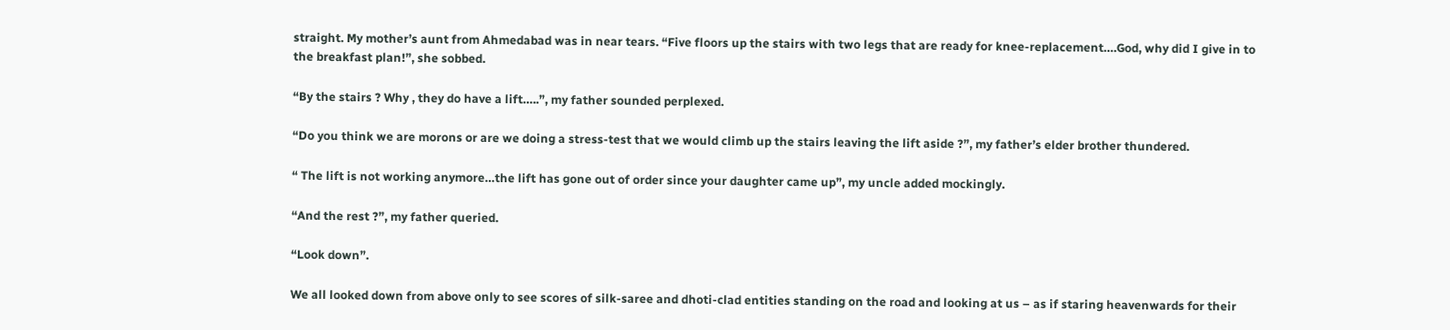straight. My mother’s aunt from Ahmedabad was in near tears. “Five floors up the stairs with two legs that are ready for knee-replacement….God, why did I give in to the breakfast plan!”, she sobbed.

“By the stairs ? Why , they do have a lift…..”, my father sounded perplexed.

“Do you think we are morons or are we doing a stress-test that we would climb up the stairs leaving the lift aside ?”, my father’s elder brother thundered.

“ The lift is not working anymore…the lift has gone out of order since your daughter came up”, my uncle added mockingly.

“And the rest ?”, my father queried.

“Look down”.

We all looked down from above only to see scores of silk-saree and dhoti-clad entities standing on the road and looking at us – as if staring heavenwards for their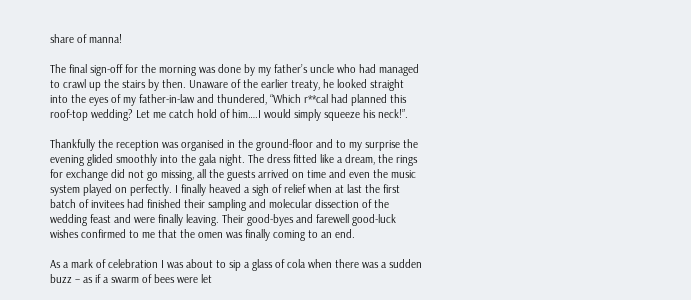share of manna!

The final sign-off for the morning was done by my father’s uncle who had managed to crawl up the stairs by then. Unaware of the earlier treaty, he looked straight into the eyes of my father-in-law and thundered, “Which r**cal had planned this roof-top wedding? Let me catch hold of him….I would simply squeeze his neck!”.

Thankfully the reception was organised in the ground-floor and to my surprise the evening glided smoothly into the gala night. The dress fitted like a dream, the rings for exchange did not go missing, all the guests arrived on time and even the music system played on perfectly. I finally heaved a sigh of relief when at last the first batch of invitees had finished their sampling and molecular dissection of the wedding feast and were finally leaving. Their good-byes and farewell good-luck wishes confirmed to me that the omen was finally coming to an end.

As a mark of celebration I was about to sip a glass of cola when there was a sudden buzz – as if a swarm of bees were let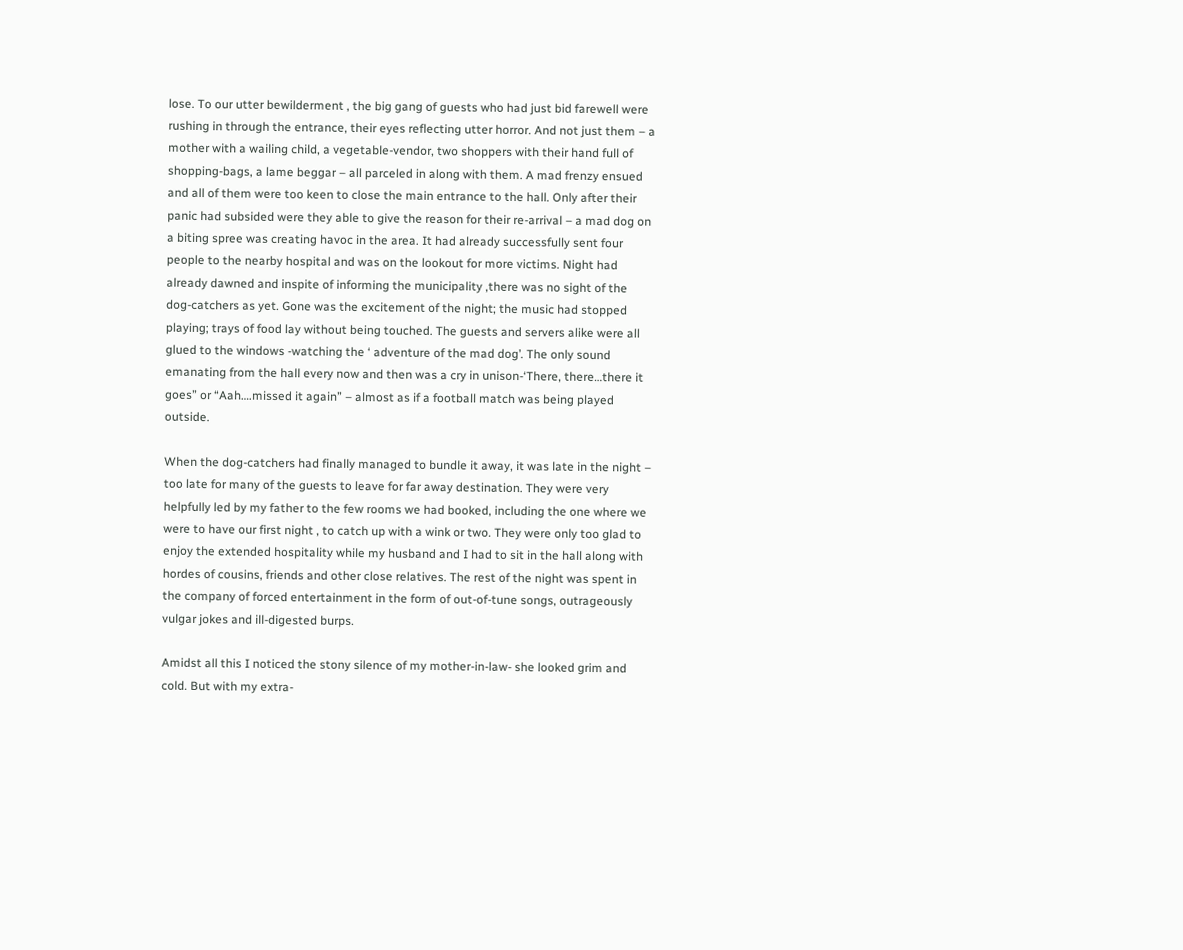lose. To our utter bewilderment , the big gang of guests who had just bid farewell were rushing in through the entrance, their eyes reflecting utter horror. And not just them – a mother with a wailing child, a vegetable-vendor, two shoppers with their hand full of shopping-bags, a lame beggar – all parceled in along with them. A mad frenzy ensued and all of them were too keen to close the main entrance to the hall. Only after their panic had subsided were they able to give the reason for their re-arrival – a mad dog on a biting spree was creating havoc in the area. It had already successfully sent four people to the nearby hospital and was on the lookout for more victims. Night had already dawned and inspite of informing the municipality ,there was no sight of the dog-catchers as yet. Gone was the excitement of the night; the music had stopped playing; trays of food lay without being touched. The guests and servers alike were all glued to the windows -watching the ‘ adventure of the mad dog’. The only sound emanating from the hall every now and then was a cry in unison-‘There, there…there it goes” or “Aah….missed it again” – almost as if a football match was being played outside.

When the dog-catchers had finally managed to bundle it away, it was late in the night – too late for many of the guests to leave for far away destination. They were very helpfully led by my father to the few rooms we had booked, including the one where we were to have our first night , to catch up with a wink or two. They were only too glad to enjoy the extended hospitality while my husband and I had to sit in the hall along with hordes of cousins, friends and other close relatives. The rest of the night was spent in the company of forced entertainment in the form of out-of-tune songs, outrageously vulgar jokes and ill-digested burps.

Amidst all this I noticed the stony silence of my mother-in-law- she looked grim and cold. But with my extra-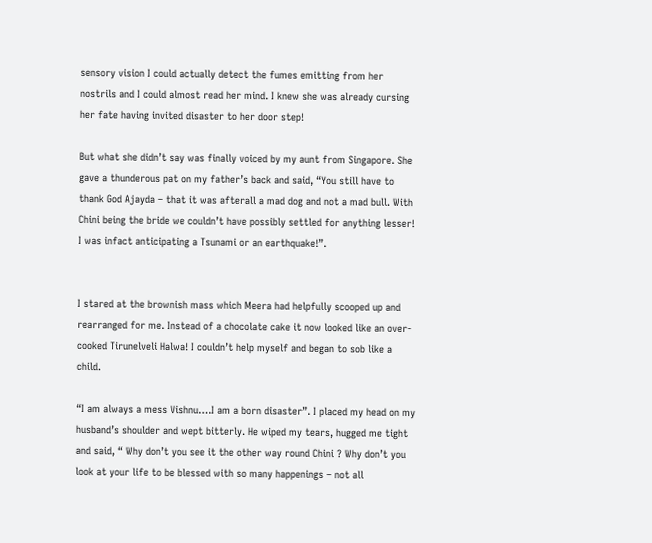sensory vision I could actually detect the fumes emitting from her nostrils and I could almost read her mind. I knew she was already cursing her fate having invited disaster to her door step!

But what she didn’t say was finally voiced by my aunt from Singapore. She gave a thunderous pat on my father’s back and said, “You still have to thank God Ajayda – that it was afterall a mad dog and not a mad bull. With Chini being the bride we couldn’t have possibly settled for anything lesser! I was infact anticipating a Tsunami or an earthquake!”.


I stared at the brownish mass which Meera had helpfully scooped up and rearranged for me. Instead of a chocolate cake it now looked like an over-cooked Tirunelveli Halwa! I couldn’t help myself and began to sob like a child.

“I am always a mess Vishnu….I am a born disaster”. I placed my head on my husband’s shoulder and wept bitterly. He wiped my tears, hugged me tight and said, “ Why don’t you see it the other way round Chini ? Why don’t you look at your life to be blessed with so many happenings – not all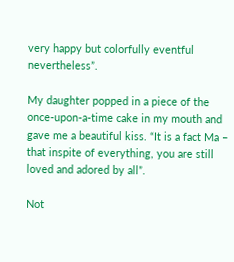very happy but colorfully eventful nevertheless”.

My daughter popped in a piece of the once-upon-a-time cake in my mouth and gave me a beautiful kiss. “It is a fact Ma – that inspite of everything, you are still loved and adored by all”.

Not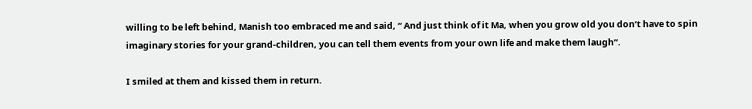willing to be left behind, Manish too embraced me and said, “ And just think of it Ma, when you grow old you don’t have to spin imaginary stories for your grand-children, you can tell them events from your own life and make them laugh”.

I smiled at them and kissed them in return.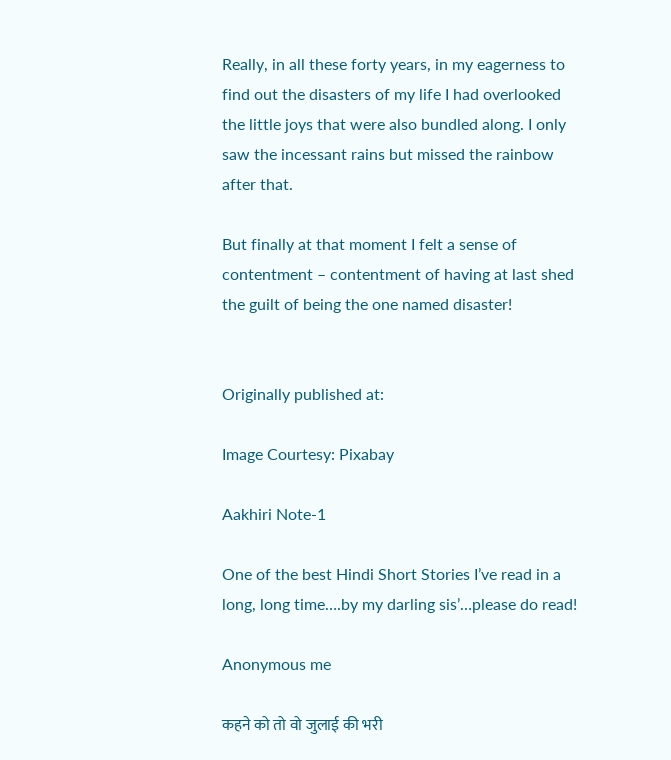Really, in all these forty years, in my eagerness to find out the disasters of my life I had overlooked the little joys that were also bundled along. I only saw the incessant rains but missed the rainbow after that.

But finally at that moment I felt a sense of contentment – contentment of having at last shed the guilt of being the one named disaster!


Originally published at:

Image Courtesy: Pixabay

Aakhiri Note-1

One of the best Hindi Short Stories I’ve read in a long, long time….by my darling sis’…please do read!

Anonymous me

कहने को तो वो जुलाई की भरी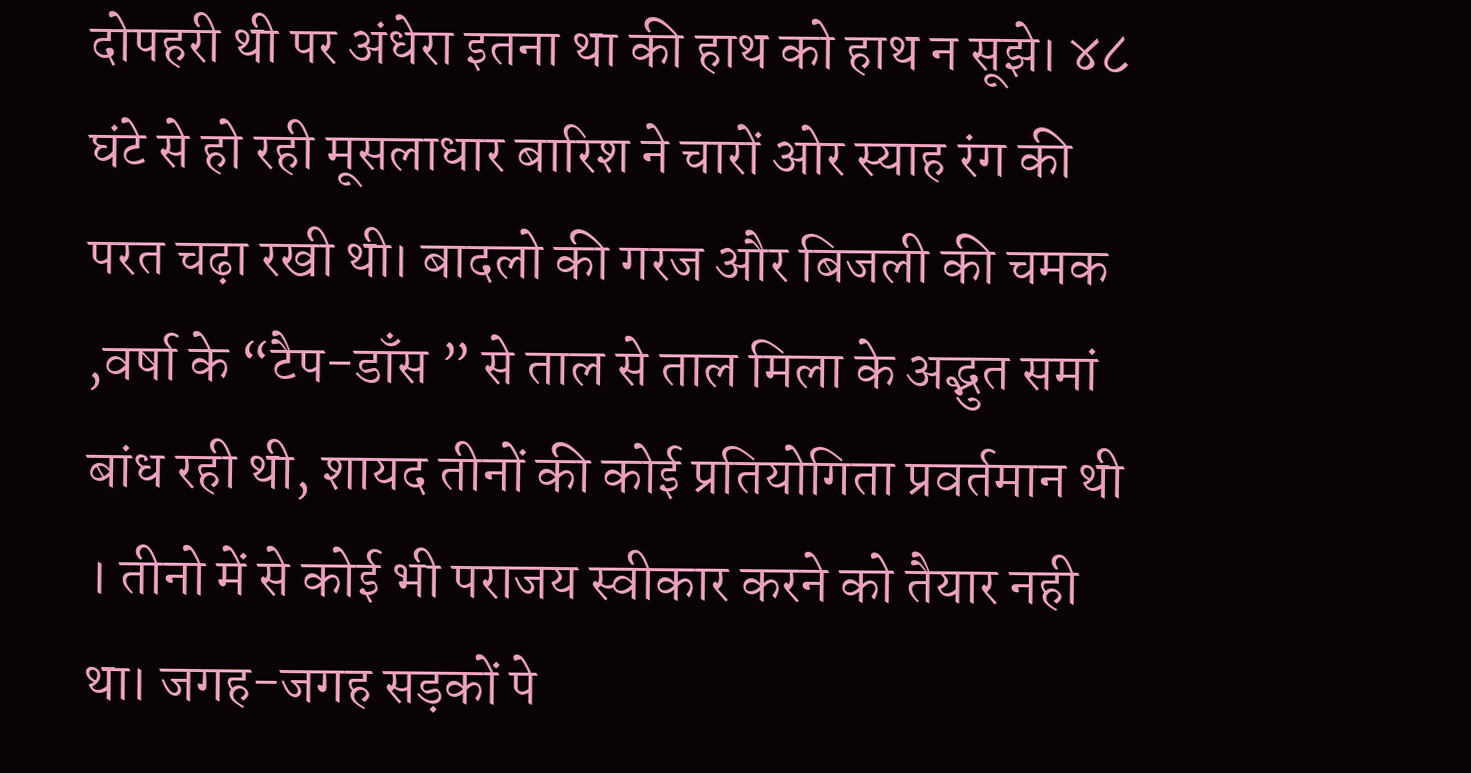दोपहरी थी पर अंधेरा इतना था की हाथ को हाथ न सूझे। ४८ घंटे से हो रही मूसलाधार बारिश ने चारों ओर स्याह रंग की परत चढ़ा रखी थी। बादलो की गरज और बिजली की चमक ,वर्षा के “टैप-डाँस ” से ताल से ताल मिला के अद्भुत समां बांध रही थी, शायद तीनों की कोई प्रतियोगिता प्रवर्तमान थी । तीनो में से कोई भी पराजय स्वीकार करने को तैयार नही था। जगह-जगह सड़कों पे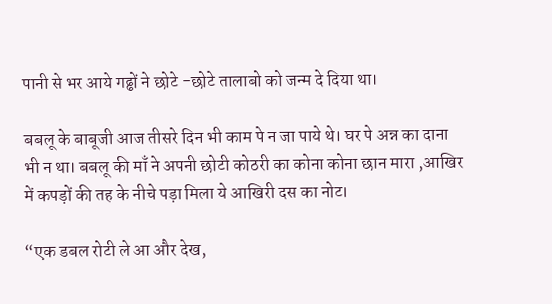पानी से भर आये गढ्ढों ने छोटे -छोटे तालाबो को जन्म दे दिया था।

बबलू के बाबूजी आज तीसरे दिन भी काम पे न जा पाये थे। घर पे अन्न का दाना भी न था। बबलू की माँ ने अपनी छोटी कोठरी का कोना कोना छान मारा ,आखिर में कपड़ों की तह के नीचे पड़ा मिला ये आखिरी दस का नोट।

“एक डबल रोटी ले आ और देख,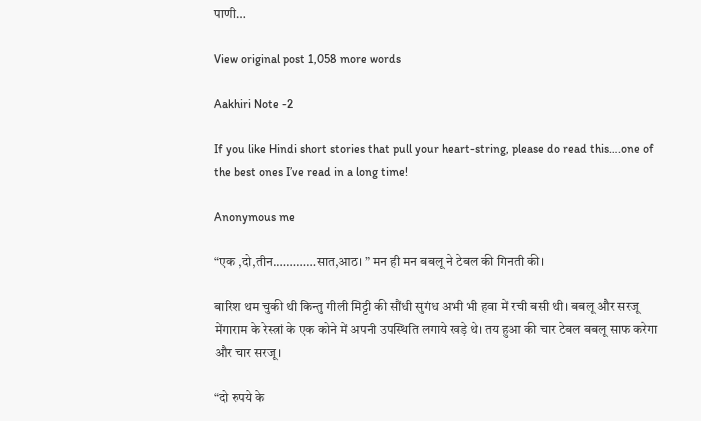पाणी…

View original post 1,058 more words

Aakhiri Note -2

If you like Hindi short stories that pull your heart-string, please do read this….one of the best ones I’ve read in a long time!

Anonymous me

“एक ,दो,तीन.…………सात,आठ। ” मन ही मन बबलू ने टेबल की गिनती की।

बारिश थम चुकी थी किन्तु गीली मिट्टी की सौंधी सुगंध अभी भी हवा में रची बसी थी। बबलू और सरजू मेंगाराम के रेस्त्रां के एक कोने में अपनी उपस्थिति लगाये खड़े थे। तय हुआ की चार टेबल बबलू साफ करेगा और चार सरजू।

“दो रुपये के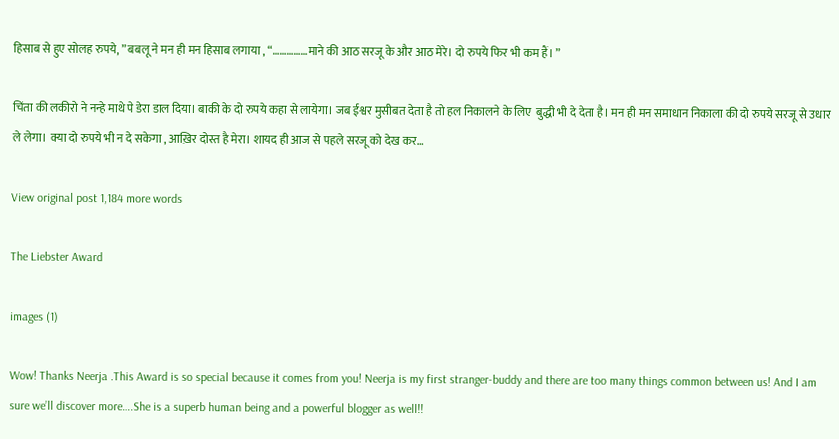हिसाब से हुए सोलह रुपये, ” बबलू ने मन ही मन हिसाब लगाया , “……………माने की आठ सरजू के और आठ मेरे। दो रुपये फिर भी कम हैं। ”

चिंता की लकीरो ने नन्हे माथे पे डेरा डाल दिया। बाकी के दो रुपये कहा से लायेगा। जब ईश्वर मुसीबत देता है तो हल निकालने के लिए  बुद्धी भी दे देता है। मन ही मन समाधान निकाला की दो रुपये सरजू से उधार ले लेगा।  क्या दो रुपये भी न दे सकेगा , आख़िर दोस्त है मेरा। शायद ही आज से पहले सरजू को देख कर…

View original post 1,184 more words

The Liebster Award

images (1)

Wow! Thanks Neerja .This Award is so special because it comes from you! Neerja is my first stranger-buddy and there are too many things common between us! And I am sure we’ll discover more….She is a superb human being and a powerful blogger as well!!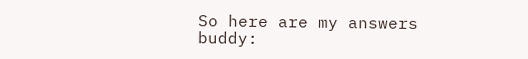So here are my answers buddy: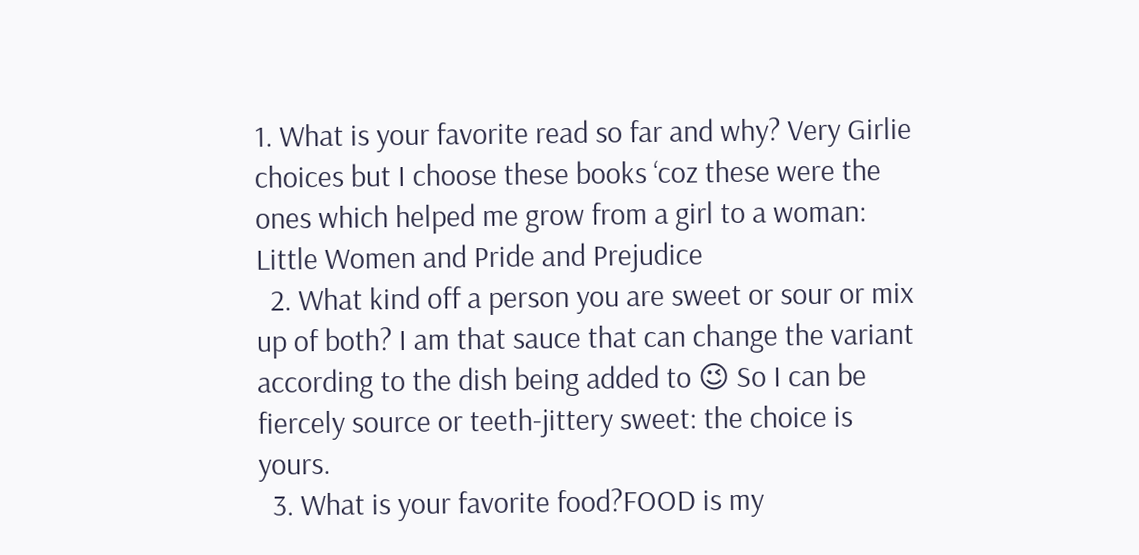1. What is your favorite read so far and why? Very Girlie choices but I choose these books ‘coz these were the ones which helped me grow from a girl to a woman: Little Women and Pride and Prejudice
  2. What kind off a person you are sweet or sour or mix up of both? I am that sauce that can change the variant according to the dish being added to 😉 So I can be fiercely source or teeth-jittery sweet: the choice is yours.
  3. What is your favorite food?FOOD is my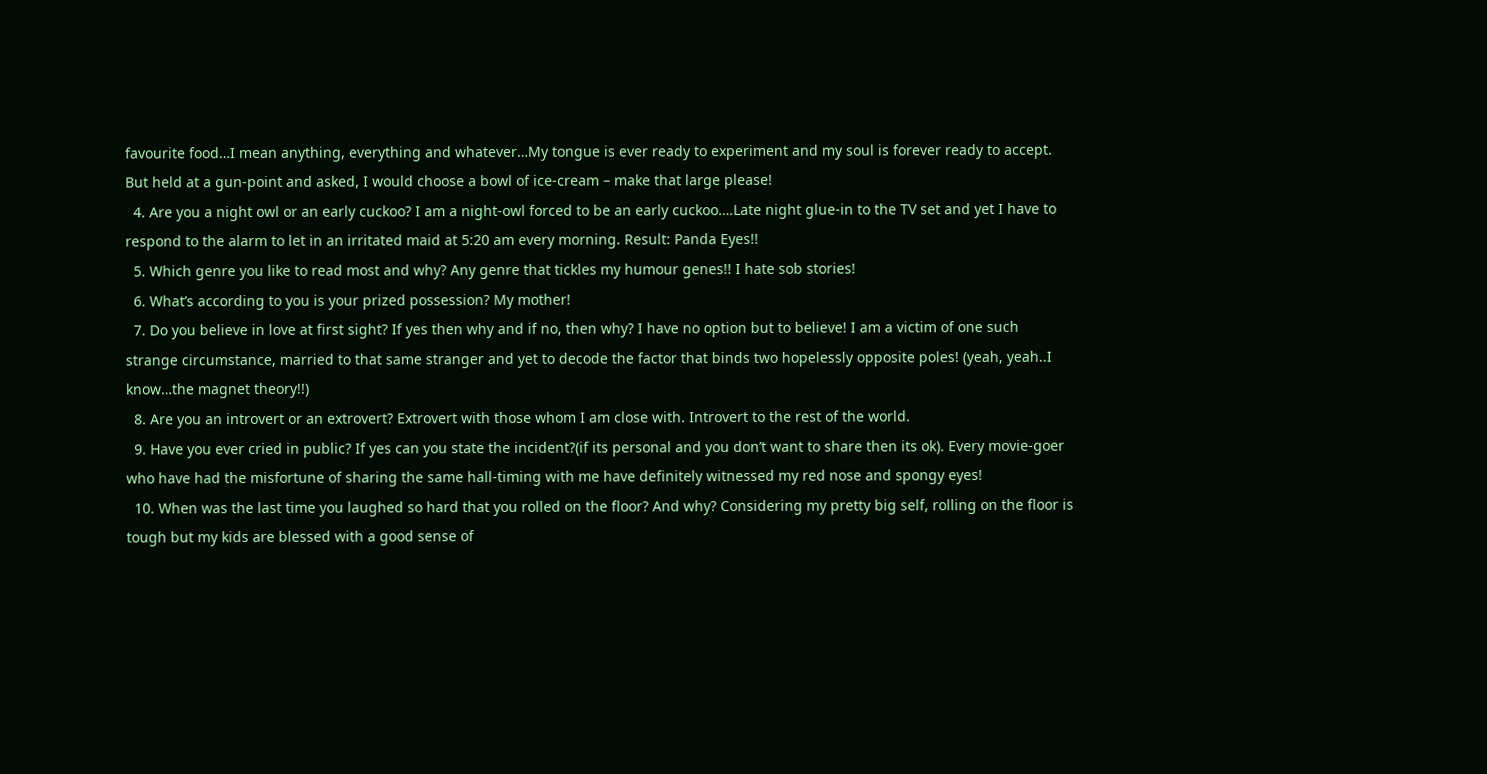favourite food…I mean anything, everything and whatever…My tongue is ever ready to experiment and my soul is forever ready to accept. But held at a gun-point and asked, I would choose a bowl of ice-cream – make that large please!
  4. Are you a night owl or an early cuckoo? I am a night-owl forced to be an early cuckoo….Late night glue-in to the TV set and yet I have to respond to the alarm to let in an irritated maid at 5:20 am every morning. Result: Panda Eyes!!
  5. Which genre you like to read most and why? Any genre that tickles my humour genes!! I hate sob stories!
  6. What’s according to you is your prized possession? My mother!
  7. Do you believe in love at first sight? If yes then why and if no, then why? I have no option but to believe! I am a victim of one such strange circumstance, married to that same stranger and yet to decode the factor that binds two hopelessly opposite poles! (yeah, yeah..I know…the magnet theory!!)
  8. Are you an introvert or an extrovert? Extrovert with those whom I am close with. Introvert to the rest of the world.
  9. Have you ever cried in public? If yes can you state the incident?(if its personal and you don’t want to share then its ok). Every movie-goer who have had the misfortune of sharing the same hall-timing with me have definitely witnessed my red nose and spongy eyes!
  10. When was the last time you laughed so hard that you rolled on the floor? And why? Considering my pretty big self, rolling on the floor is tough but my kids are blessed with a good sense of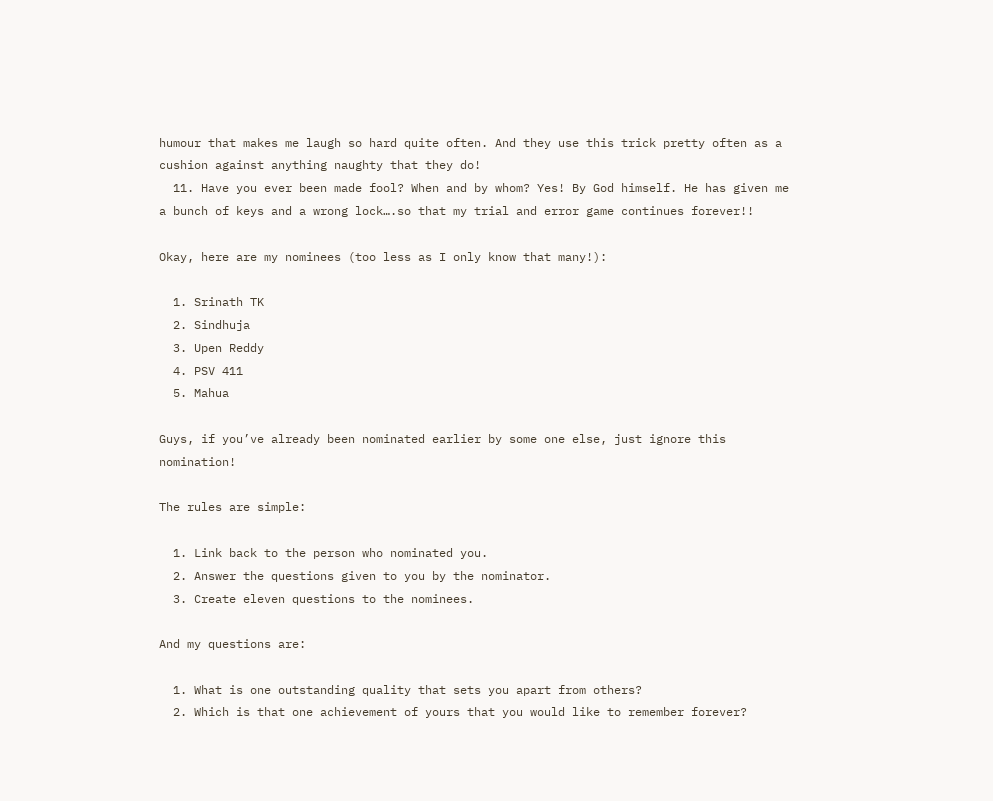humour that makes me laugh so hard quite often. And they use this trick pretty often as a cushion against anything naughty that they do!
  11. Have you ever been made fool? When and by whom? Yes! By God himself. He has given me a bunch of keys and a wrong lock….so that my trial and error game continues forever!!

Okay, here are my nominees (too less as I only know that many!):

  1. Srinath TK
  2. Sindhuja
  3. Upen Reddy
  4. PSV 411
  5. Mahua

Guys, if you’ve already been nominated earlier by some one else, just ignore this nomination!

The rules are simple:

  1. Link back to the person who nominated you.
  2. Answer the questions given to you by the nominator.
  3. Create eleven questions to the nominees.

And my questions are:

  1. What is one outstanding quality that sets you apart from others?
  2. Which is that one achievement of yours that you would like to remember forever?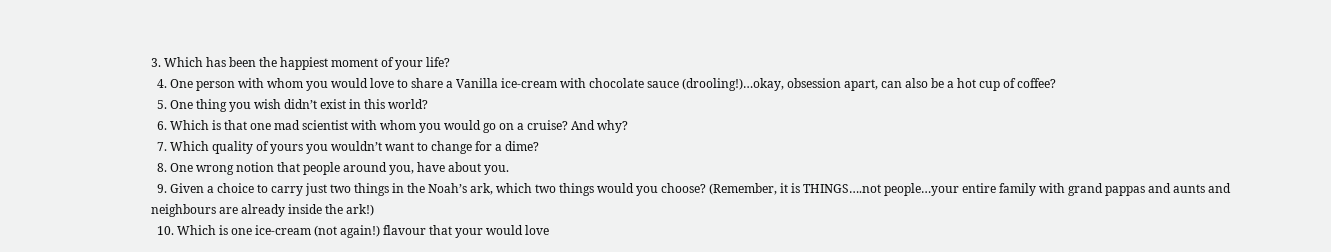3. Which has been the happiest moment of your life?
  4. One person with whom you would love to share a Vanilla ice-cream with chocolate sauce (drooling!)…okay, obsession apart, can also be a hot cup of coffee?
  5. One thing you wish didn’t exist in this world?
  6. Which is that one mad scientist with whom you would go on a cruise? And why?
  7. Which quality of yours you wouldn’t want to change for a dime?
  8. One wrong notion that people around you, have about you.
  9. Given a choice to carry just two things in the Noah’s ark, which two things would you choose? (Remember, it is THINGS….not people…your entire family with grand pappas and aunts and neighbours are already inside the ark!)
  10. Which is one ice-cream (not again!) flavour that your would love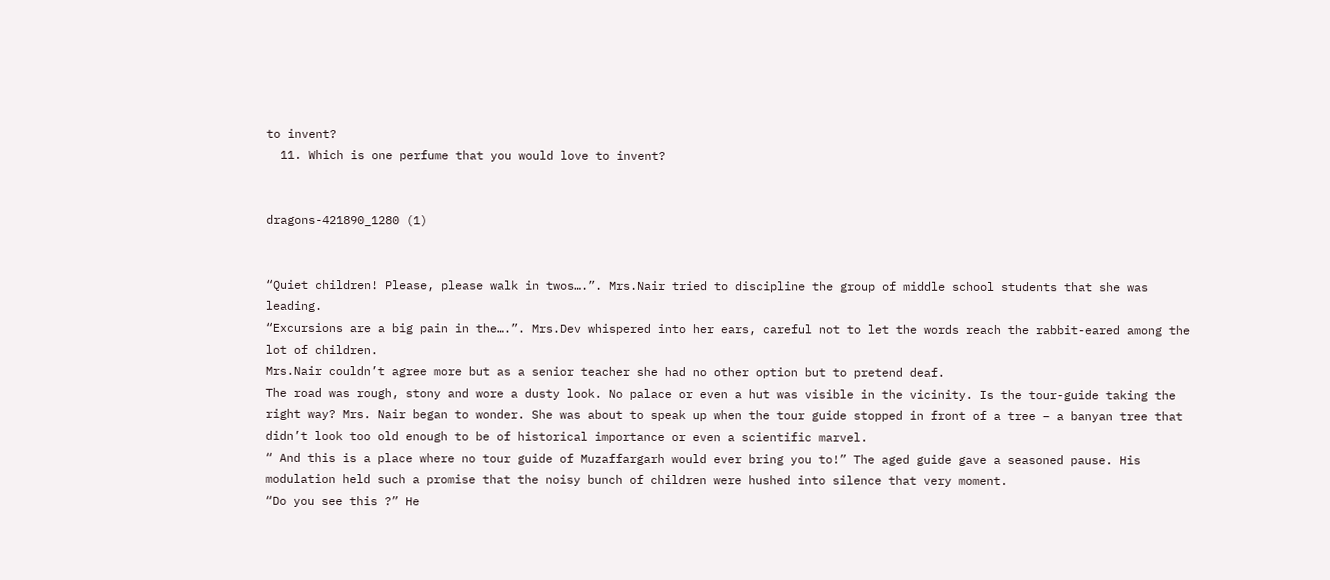to invent?
  11. Which is one perfume that you would love to invent?


dragons-421890_1280 (1)


“Quiet children! Please, please walk in twos….”. Mrs.Nair tried to discipline the group of middle school students that she was leading.
“Excursions are a big pain in the….”. Mrs.Dev whispered into her ears, careful not to let the words reach the rabbit-eared among the lot of children.
Mrs.Nair couldn’t agree more but as a senior teacher she had no other option but to pretend deaf.
The road was rough, stony and wore a dusty look. No palace or even a hut was visible in the vicinity. Is the tour-guide taking the right way? Mrs. Nair began to wonder. She was about to speak up when the tour guide stopped in front of a tree – a banyan tree that didn’t look too old enough to be of historical importance or even a scientific marvel.
“ And this is a place where no tour guide of Muzaffargarh would ever bring you to!” The aged guide gave a seasoned pause. His modulation held such a promise that the noisy bunch of children were hushed into silence that very moment.
“Do you see this ?” He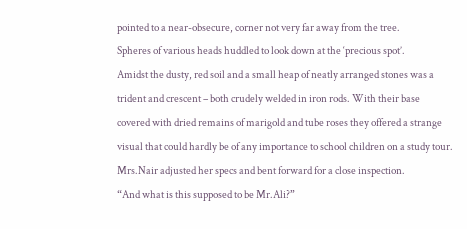pointed to a near-obsecure, corner not very far away from the tree.
Spheres of various heads huddled to look down at the ‘precious spot’.
Amidst the dusty, red soil and a small heap of neatly arranged stones was a trident and crescent – both crudely welded in iron rods. With their base covered with dried remains of marigold and tube roses they offered a strange visual that could hardly be of any importance to school children on a study tour.
Mrs.Nair adjusted her specs and bent forward for a close inspection.
“And what is this supposed to be Mr.Ali?”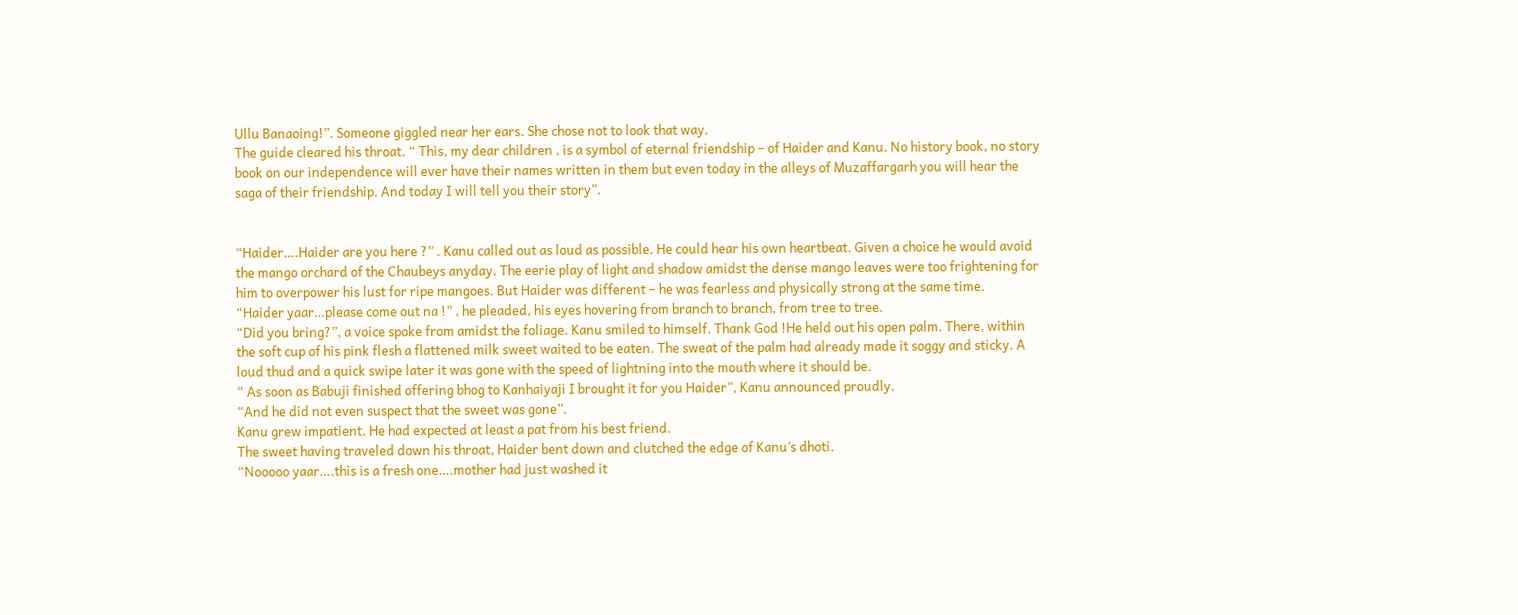Ullu Banaoing!”. Someone giggled near her ears. She chose not to look that way.
The guide cleared his throat. “ This, my dear children , is a symbol of eternal friendship – of Haider and Kanu. No history book, no story book on our independence will ever have their names written in them but even today in the alleys of Muzaffargarh you will hear the saga of their friendship. And today I will tell you their story”.


“Haider….Haider are you here ?” . Kanu called out as loud as possible. He could hear his own heartbeat. Given a choice he would avoid the mango orchard of the Chaubeys anyday. The eerie play of light and shadow amidst the dense mango leaves were too frightening for him to overpower his lust for ripe mangoes. But Haider was different – he was fearless and physically strong at the same time.
“Haider yaar…please come out na !” , he pleaded, his eyes hovering from branch to branch, from tree to tree.
“Did you bring?”, a voice spoke from amidst the foliage. Kanu smiled to himself. Thank God !He held out his open palm. There, within the soft cup of his pink flesh a flattened milk sweet waited to be eaten. The sweat of the palm had already made it soggy and sticky. A loud thud and a quick swipe later it was gone with the speed of lightning into the mouth where it should be.
“ As soon as Babuji finished offering bhog to Kanhaiyaji I brought it for you Haider”, Kanu announced proudly.
“And he did not even suspect that the sweet was gone”.
Kanu grew impatient. He had expected at least a pat from his best friend.
The sweet having traveled down his throat, Haider bent down and clutched the edge of Kanu’s dhoti.
“Nooooo yaar….this is a fresh one….mother had just washed it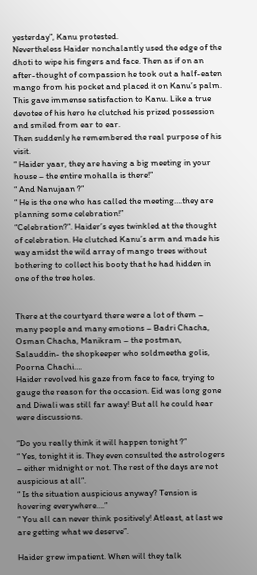yesterday”, Kanu protested.
Nevertheless Haider nonchalantly used the edge of the dhoti to wipe his fingers and face. Then as if on an after-thought of compassion he took out a half-eaten mango from his pocket and placed it on Kanu’s palm. This gave immense satisfaction to Kanu. Like a true devotee of his hero he clutched his prized possession and smiled from ear to ear.
Then suddenly he remembered the real purpose of his visit.
“ Haider yaar, they are having a big meeting in your house – the entire mohalla is there!”
“ And Nanujaan ?”
“ He is the one who has called the meeting….they are planning some celebration!”
“Celebration?”. Haider’s eyes twinkled at the thought of celebration. He clutched Kanu’s arm and made his way amidst the wild array of mango trees without bothering to collect his booty that he had hidden in one of the tree holes.


There at the courtyard there were a lot of them – many people and many emotions – Badri Chacha, Osman Chacha, Manikram – the postman, Salauddin- the shopkeeper who soldmeetha golis, Poorna Chachi….
Haider revolved his gaze from face to face, trying to gauge the reason for the occasion. Eid was long gone and Diwali was still far away! But all he could hear were discussions.

“Do you really think it will happen tonight ?”
“ Yes, tonight it is. They even consulted the astrologers – either midnight or not. The rest of the days are not auspicious at all”.
“ Is the situation auspicious anyway? Tension is hovering everywhere….”
“ You all can never think positively! Atleast, at last we are getting what we deserve”.

Haider grew impatient. When will they talk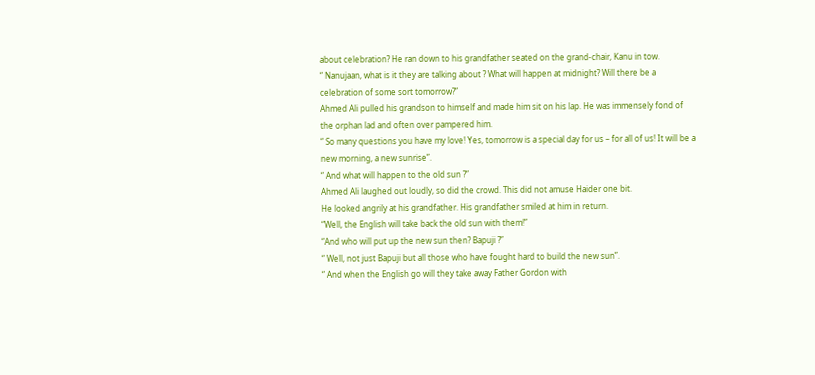about celebration? He ran down to his grandfather seated on the grand-chair, Kanu in tow.
“ Nanujaan, what is it they are talking about ? What will happen at midnight? Will there be a celebration of some sort tomorrow?”
Ahmed Ali pulled his grandson to himself and made him sit on his lap. He was immensely fond of the orphan lad and often over pampered him.
“ So many questions you have my love! Yes, tomorrow is a special day for us – for all of us! It will be a new morning, a new sunrise”.
“ And what will happen to the old sun ?”
Ahmed Ali laughed out loudly, so did the crowd. This did not amuse Haider one bit.
He looked angrily at his grandfather. His grandfather smiled at him in return.
“Well, the English will take back the old sun with them!”
“And who will put up the new sun then? Bapuji ?”
“ Well, not just Bapuji but all those who have fought hard to build the new sun”.
“ And when the English go will they take away Father Gordon with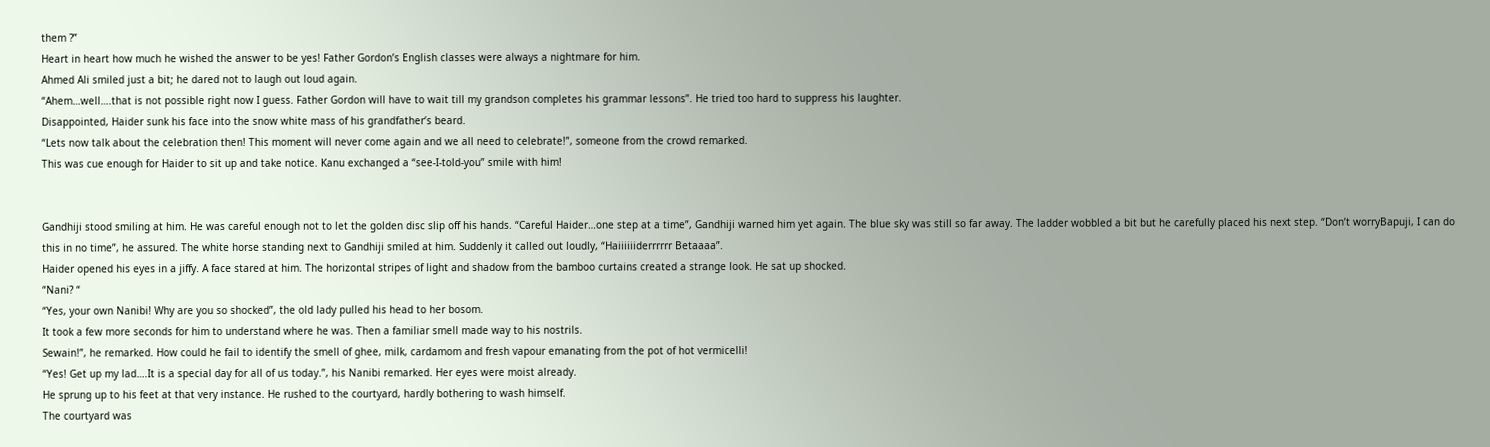them ?”
Heart in heart how much he wished the answer to be yes! Father Gordon’s English classes were always a nightmare for him.
Ahmed Ali smiled just a bit; he dared not to laugh out loud again.
“Ahem…well….that is not possible right now I guess. Father Gordon will have to wait till my grandson completes his grammar lessons”. He tried too hard to suppress his laughter.
Disappointed, Haider sunk his face into the snow white mass of his grandfather’s beard.
“Lets now talk about the celebration then! This moment will never come again and we all need to celebrate!”, someone from the crowd remarked.
This was cue enough for Haider to sit up and take notice. Kanu exchanged a “see-I-told-you” smile with him!


Gandhiji stood smiling at him. He was careful enough not to let the golden disc slip off his hands. “Careful Haider…one step at a time”, Gandhiji warned him yet again. The blue sky was still so far away. The ladder wobbled a bit but he carefully placed his next step. “Don’t worryBapuji, I can do this in no time”, he assured. The white horse standing next to Gandhiji smiled at him. Suddenly it called out loudly, “Haiiiiiiderrrrrr Betaaaa”.
Haider opened his eyes in a jiffy. A face stared at him. The horizontal stripes of light and shadow from the bamboo curtains created a strange look. He sat up shocked.
“Nani? “
“Yes, your own Nanibi! Why are you so shocked”, the old lady pulled his head to her bosom.
It took a few more seconds for him to understand where he was. Then a familiar smell made way to his nostrils.
Sewain!”, he remarked. How could he fail to identify the smell of ghee, milk, cardamom and fresh vapour emanating from the pot of hot vermicelli!
“Yes! Get up my lad….It is a special day for all of us today.”, his Nanibi remarked. Her eyes were moist already.
He sprung up to his feet at that very instance. He rushed to the courtyard, hardly bothering to wash himself.
The courtyard was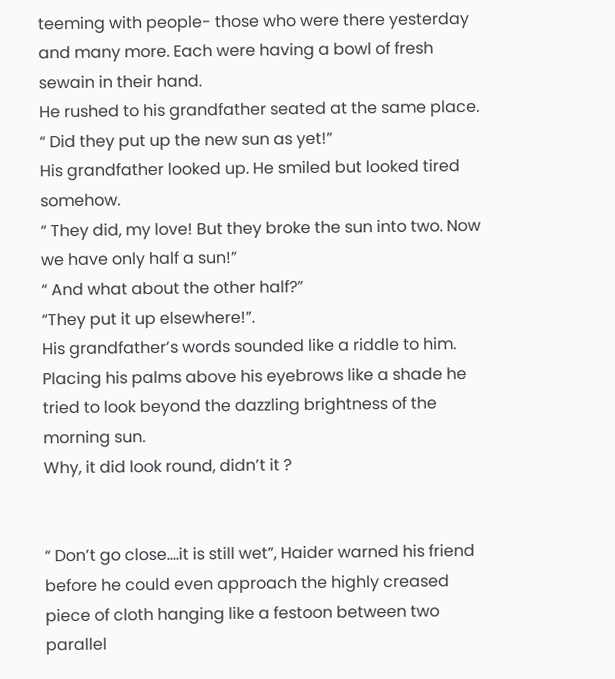teeming with people- those who were there yesterday and many more. Each were having a bowl of fresh sewain in their hand.
He rushed to his grandfather seated at the same place.
“ Did they put up the new sun as yet!”
His grandfather looked up. He smiled but looked tired somehow.
“ They did, my love! But they broke the sun into two. Now we have only half a sun!”
“ And what about the other half?”
“They put it up elsewhere!”.
His grandfather’s words sounded like a riddle to him. Placing his palms above his eyebrows like a shade he tried to look beyond the dazzling brightness of the morning sun.
Why, it did look round, didn’t it ?


“ Don’t go close….it is still wet”, Haider warned his friend before he could even approach the highly creased piece of cloth hanging like a festoon between two parallel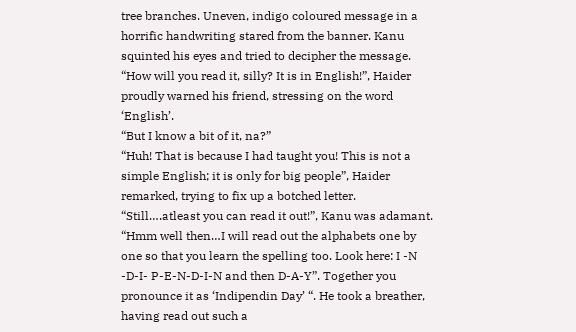tree branches. Uneven, indigo coloured message in a horrific handwriting stared from the banner. Kanu squinted his eyes and tried to decipher the message.
“How will you read it, silly? It is in English!”, Haider proudly warned his friend, stressing on the word ‘English’.
“But I know a bit of it, na?”
“Huh! That is because I had taught you! This is not a simple English; it is only for big people”, Haider remarked, trying to fix up a botched letter.
“Still….atleast you can read it out!”, Kanu was adamant.
“Hmm well then…I will read out the alphabets one by one so that you learn the spelling too. Look here: I -N -D-I- P-E-N-D-I-N and then D-A-Y”. Together you pronounce it as ‘Indipendin Day’ “. He took a breather, having read out such a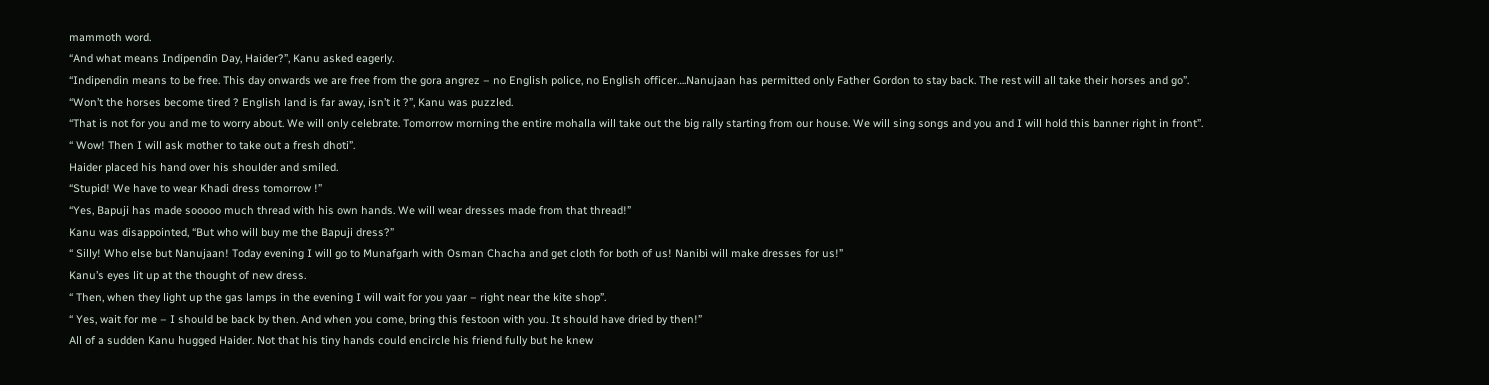mammoth word.
“And what means Indipendin Day, Haider?”, Kanu asked eagerly.
“Indipendin means to be free. This day onwards we are free from the gora angrez – no English police, no English officer….Nanujaan has permitted only Father Gordon to stay back. The rest will all take their horses and go”.
“Won’t the horses become tired ? English land is far away, isn’t it ?”, Kanu was puzzled.
“That is not for you and me to worry about. We will only celebrate. Tomorrow morning the entire mohalla will take out the big rally starting from our house. We will sing songs and you and I will hold this banner right in front”.
“ Wow! Then I will ask mother to take out a fresh dhoti”.
Haider placed his hand over his shoulder and smiled.
“Stupid! We have to wear Khadi dress tomorrow !”
“Yes, Bapuji has made sooooo much thread with his own hands. We will wear dresses made from that thread!”
Kanu was disappointed, “But who will buy me the Bapuji dress?”
“ Silly! Who else but Nanujaan! Today evening I will go to Munafgarh with Osman Chacha and get cloth for both of us! Nanibi will make dresses for us!”
Kanu’s eyes lit up at the thought of new dress.
“ Then, when they light up the gas lamps in the evening I will wait for you yaar – right near the kite shop”.
“ Yes, wait for me – I should be back by then. And when you come, bring this festoon with you. It should have dried by then!”
All of a sudden Kanu hugged Haider. Not that his tiny hands could encircle his friend fully but he knew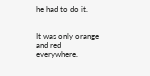he had to do it.


It was only orange and red everywhere.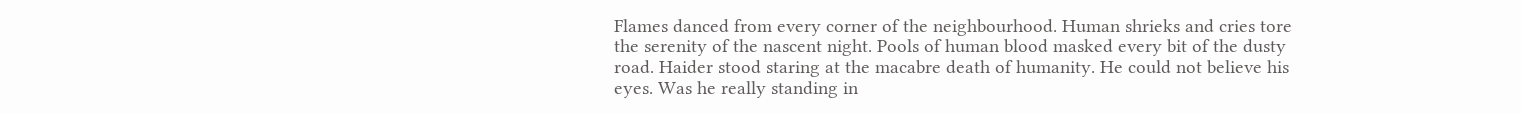Flames danced from every corner of the neighbourhood. Human shrieks and cries tore the serenity of the nascent night. Pools of human blood masked every bit of the dusty road. Haider stood staring at the macabre death of humanity. He could not believe his eyes. Was he really standing in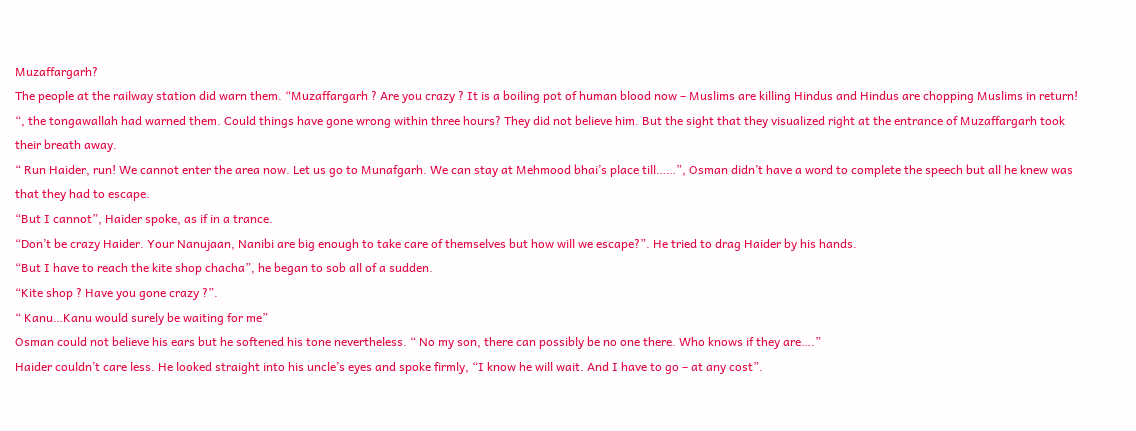Muzaffargarh?
The people at the railway station did warn them. “Muzaffargarh ? Are you crazy ? It is a boiling pot of human blood now – Muslims are killing Hindus and Hindus are chopping Muslims in return! “, the tongawallah had warned them. Could things have gone wrong within three hours? They did not believe him. But the sight that they visualized right at the entrance of Muzaffargarh took their breath away.
“ Run Haider, run! We cannot enter the area now. Let us go to Munafgarh. We can stay at Mehmood bhai’s place till……”, Osman didn’t have a word to complete the speech but all he knew was that they had to escape.
“But I cannot”, Haider spoke, as if in a trance.
“Don’t be crazy Haider. Your Nanujaan, Nanibi are big enough to take care of themselves but how will we escape?”. He tried to drag Haider by his hands.
“But I have to reach the kite shop chacha”, he began to sob all of a sudden.
“Kite shop ? Have you gone crazy ?”.
“ Kanu…Kanu would surely be waiting for me”
Osman could not believe his ears but he softened his tone nevertheless. “ No my son, there can possibly be no one there. Who knows if they are….”
Haider couldn’t care less. He looked straight into his uncle’s eyes and spoke firmly, “I know he will wait. And I have to go – at any cost”.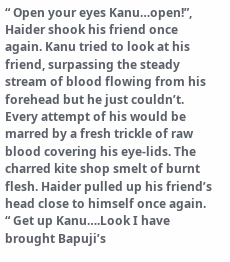“ Open your eyes Kanu…open!”, Haider shook his friend once again. Kanu tried to look at his friend, surpassing the steady stream of blood flowing from his forehead but he just couldn’t. Every attempt of his would be marred by a fresh trickle of raw blood covering his eye-lids. The charred kite shop smelt of burnt flesh. Haider pulled up his friend’s head close to himself once again. “ Get up Kanu….Look I have brought Bapuji’s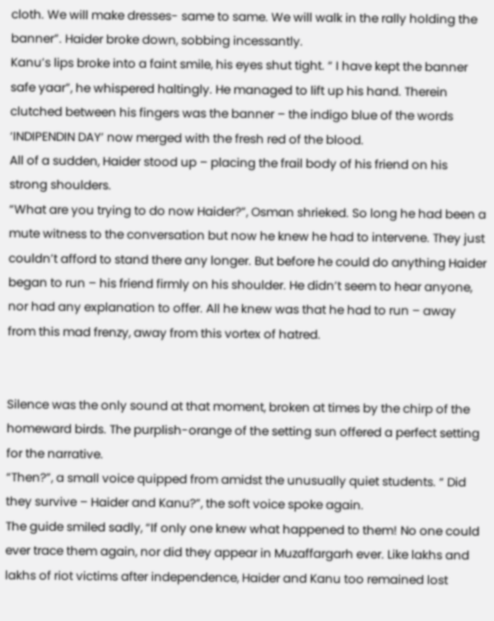cloth. We will make dresses- same to same. We will walk in the rally holding the banner”. Haider broke down, sobbing incessantly.
Kanu’s lips broke into a faint smile, his eyes shut tight. “ I have kept the banner safe yaar”, he whispered haltingly. He managed to lift up his hand. Therein clutched between his fingers was the banner – the indigo blue of the words ‘INDIPENDIN DAY’ now merged with the fresh red of the blood.
All of a sudden, Haider stood up – placing the frail body of his friend on his strong shoulders.
“What are you trying to do now Haider?”, Osman shrieked. So long he had been a mute witness to the conversation but now he knew he had to intervene. They just couldn’t afford to stand there any longer. But before he could do anything Haider began to run – his friend firmly on his shoulder. He didn’t seem to hear anyone, nor had any explanation to offer. All he knew was that he had to run – away from this mad frenzy, away from this vortex of hatred.


Silence was the only sound at that moment, broken at times by the chirp of the homeward birds. The purplish-orange of the setting sun offered a perfect setting for the narrative.
“Then?”, a small voice quipped from amidst the unusually quiet students. “ Did they survive – Haider and Kanu?”, the soft voice spoke again.
The guide smiled sadly, “If only one knew what happened to them! No one could ever trace them again, nor did they appear in Muzaffargarh ever. Like lakhs and lakhs of riot victims after independence, Haider and Kanu too remained lost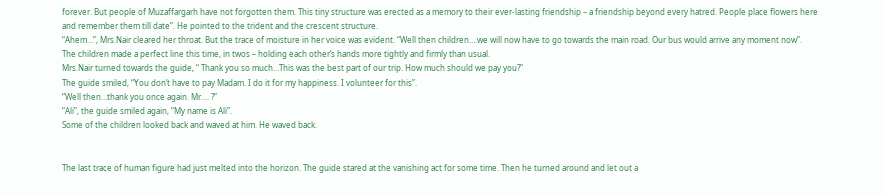forever. But people of Muzaffargarh have not forgotten them. This tiny structure was erected as a memory to their ever-lasting friendship – a friendship beyond every hatred. People place flowers here and remember them till date”. He pointed to the trident and the crescent structure.
“Ahem…”, Mrs.Nair cleared her throat. But the trace of moisture in her voice was evident. “Well then children….we will now have to go towards the main road. Our bus would arrive any moment now”.
The children made a perfect line this time, in twos – holding each other’s hands more tightly and firmly than usual.
Mrs.Nair turned towards the guide, “ Thank you so much…This was the best part of our trip. How much should we pay you?”
The guide smiled, “You don’t have to pay Madam. I do it for my happiness. I volunteer for this”.
“Well then…thank you once again. Mr…. ?”
“Ali”, the guide smiled again, “My name is Ali”.
Some of the children looked back and waved at him. He waved back.


The last trace of human figure had just melted into the horizon. The guide stared at the vanishing act for some time. Then he turned around and let out a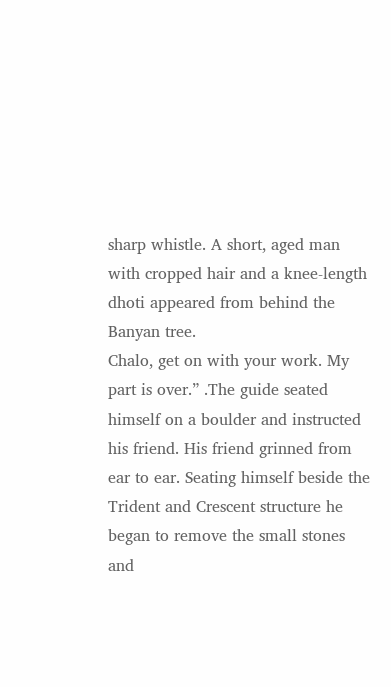sharp whistle. A short, aged man with cropped hair and a knee-length dhoti appeared from behind the Banyan tree.
Chalo, get on with your work. My part is over.” .The guide seated himself on a boulder and instructed his friend. His friend grinned from ear to ear. Seating himself beside the Trident and Crescent structure he began to remove the small stones and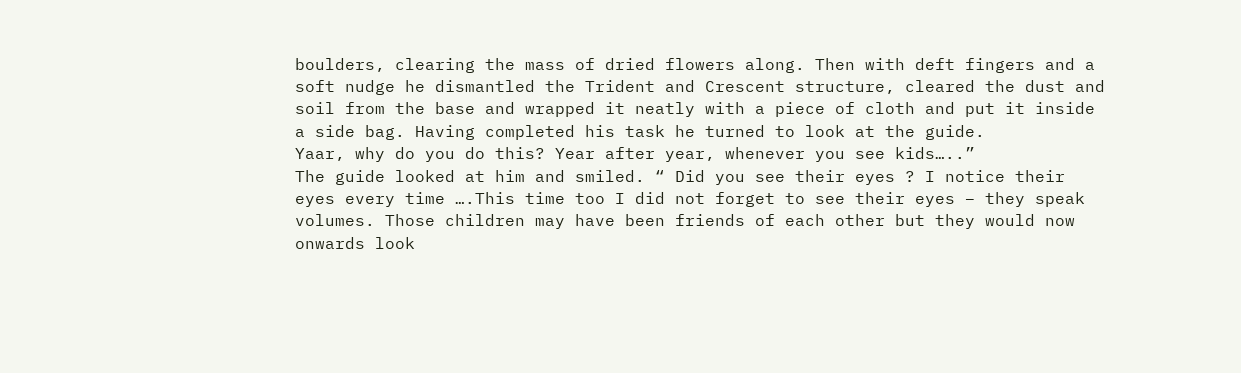boulders, clearing the mass of dried flowers along. Then with deft fingers and a soft nudge he dismantled the Trident and Crescent structure, cleared the dust and soil from the base and wrapped it neatly with a piece of cloth and put it inside a side bag. Having completed his task he turned to look at the guide.
Yaar, why do you do this? Year after year, whenever you see kids…..”
The guide looked at him and smiled. “ Did you see their eyes ? I notice their eyes every time ….This time too I did not forget to see their eyes – they speak volumes. Those children may have been friends of each other but they would now onwards look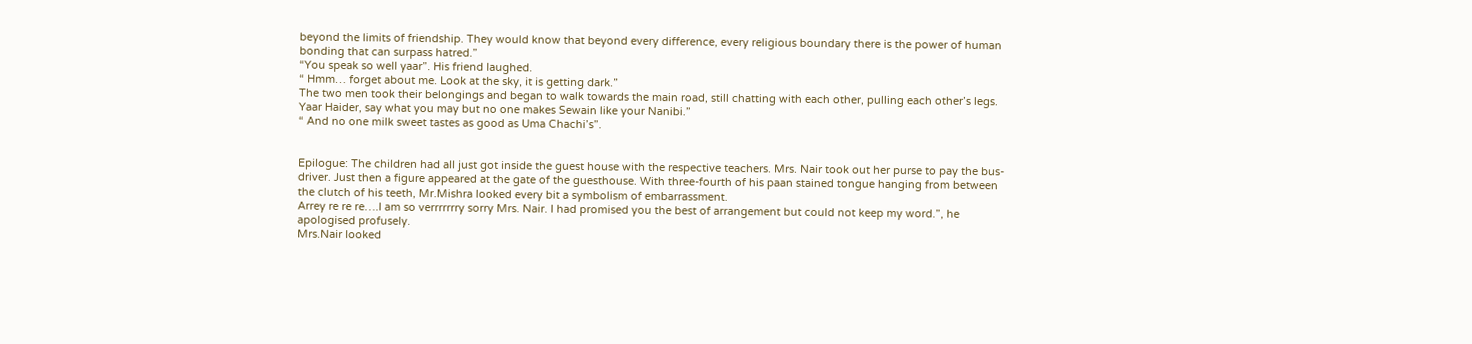beyond the limits of friendship. They would know that beyond every difference, every religious boundary there is the power of human bonding that can surpass hatred.”
“You speak so well yaar”. His friend laughed.
“ Hmm… forget about me. Look at the sky, it is getting dark.”
The two men took their belongings and began to walk towards the main road, still chatting with each other, pulling each other’s legs.
Yaar Haider, say what you may but no one makes Sewain like your Nanibi.”
“ And no one milk sweet tastes as good as Uma Chachi’s”.


Epilogue: The children had all just got inside the guest house with the respective teachers. Mrs. Nair took out her purse to pay the bus-driver. Just then a figure appeared at the gate of the guesthouse. With three-fourth of his paan stained tongue hanging from between the clutch of his teeth, Mr.Mishra looked every bit a symbolism of embarrassment.
Arrey re re re….I am so verrrrrrry sorry Mrs. Nair. I had promised you the best of arrangement but could not keep my word.”, he apologised profusely.
Mrs.Nair looked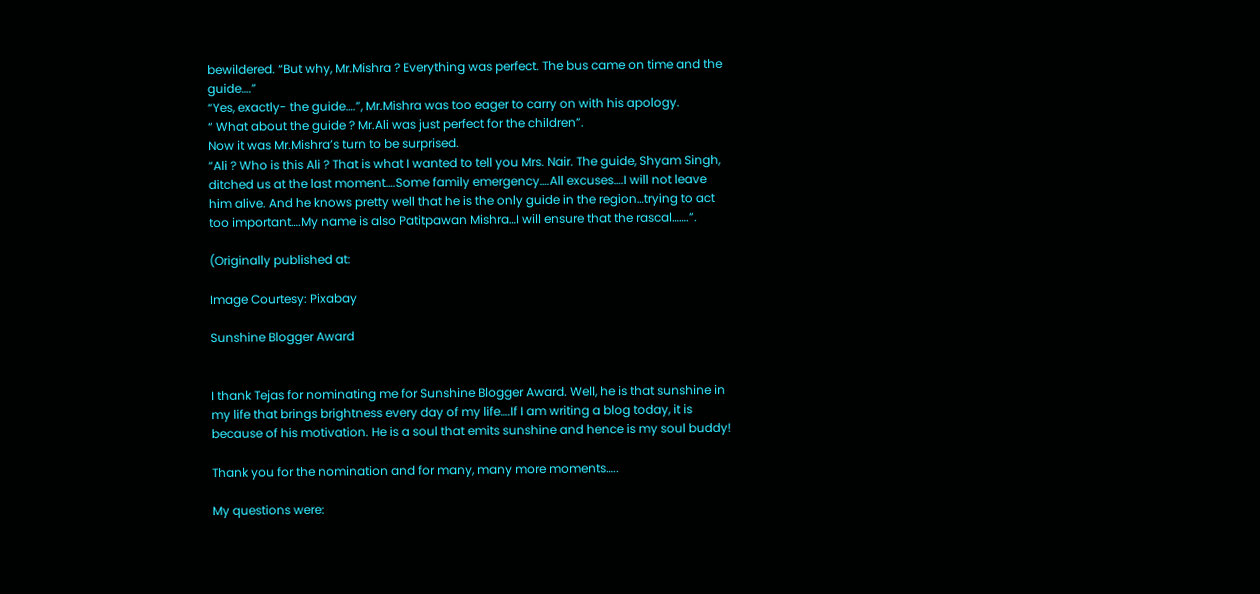bewildered. “But why, Mr.Mishra ? Everything was perfect. The bus came on time and the guide….”
“Yes, exactly- the guide….”, Mr.Mishra was too eager to carry on with his apology.
“ What about the guide ? Mr.Ali was just perfect for the children”.
Now it was Mr.Mishra’s turn to be surprised.
“Ali ? Who is this Ali ? That is what I wanted to tell you Mrs. Nair. The guide, Shyam Singh, ditched us at the last moment….Some family emergency….All excuses….I will not leave him alive. And he knows pretty well that he is the only guide in the region…trying to act too important….My name is also Patitpawan Mishra…I will ensure that the rascal…….”.

(Originally published at:

Image Courtesy: Pixabay

Sunshine Blogger Award


I thank Tejas for nominating me for Sunshine Blogger Award. Well, he is that sunshine in my life that brings brightness every day of my life….If I am writing a blog today, it is because of his motivation. He is a soul that emits sunshine and hence is my soul buddy!

Thank you for the nomination and for many, many more moments…..

My questions were: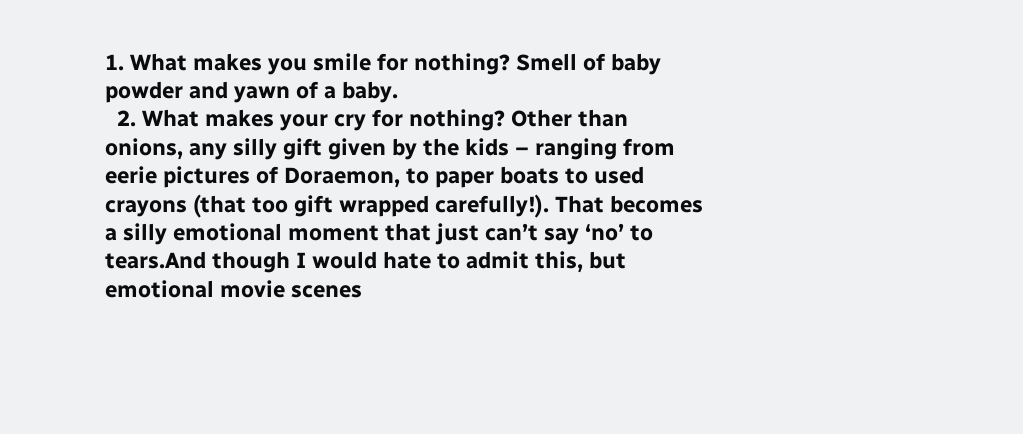1. What makes you smile for nothing? Smell of baby powder and yawn of a baby.
  2. What makes your cry for nothing? Other than onions, any silly gift given by the kids – ranging from eerie pictures of Doraemon, to paper boats to used crayons (that too gift wrapped carefully!). That becomes a silly emotional moment that just can’t say ‘no’ to tears.And though I would hate to admit this, but emotional movie scenes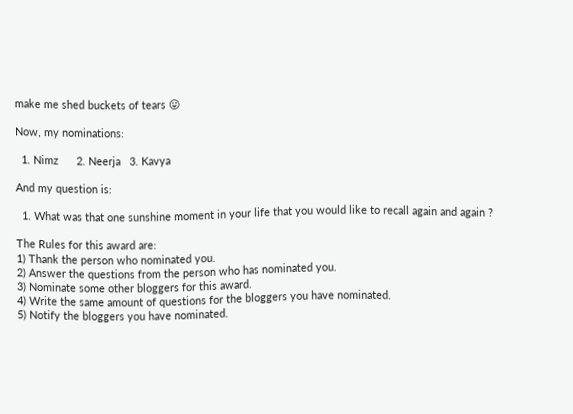make me shed buckets of tears 😛

Now, my nominations:

  1. Nimz      2. Neerja   3. Kavya

And my question is:

  1. What was that one sunshine moment in your life that you would like to recall again and again ?

The Rules for this award are:
1) Thank the person who nominated you.
2) Answer the questions from the person who has nominated you.
3) Nominate some other bloggers for this award.
4) Write the same amount of questions for the bloggers you have nominated.
5) Notify the bloggers you have nominated.